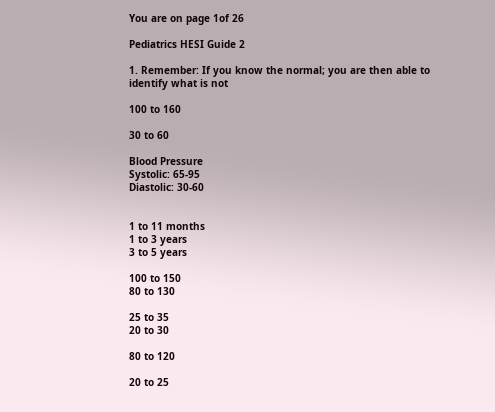You are on page 1of 26

Pediatrics HESI Guide 2

1. Remember: If you know the normal; you are then able to identify what is not

100 to 160

30 to 60

Blood Pressure
Systolic: 65-95
Diastolic: 30-60


1 to 11 months
1 to 3 years
3 to 5 years

100 to 150
80 to 130

25 to 35
20 to 30

80 to 120

20 to 25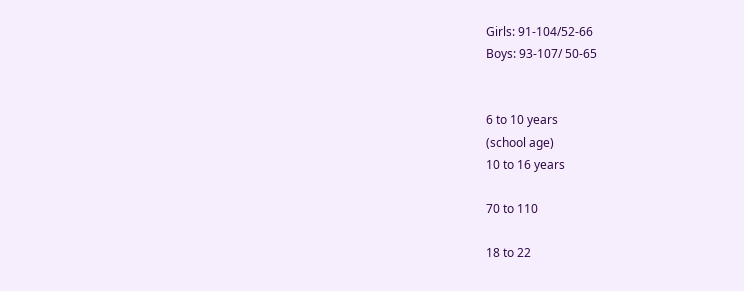Girls: 91-104/52-66
Boys: 93-107/ 50-65


6 to 10 years
(school age)
10 to 16 years

70 to 110

18 to 22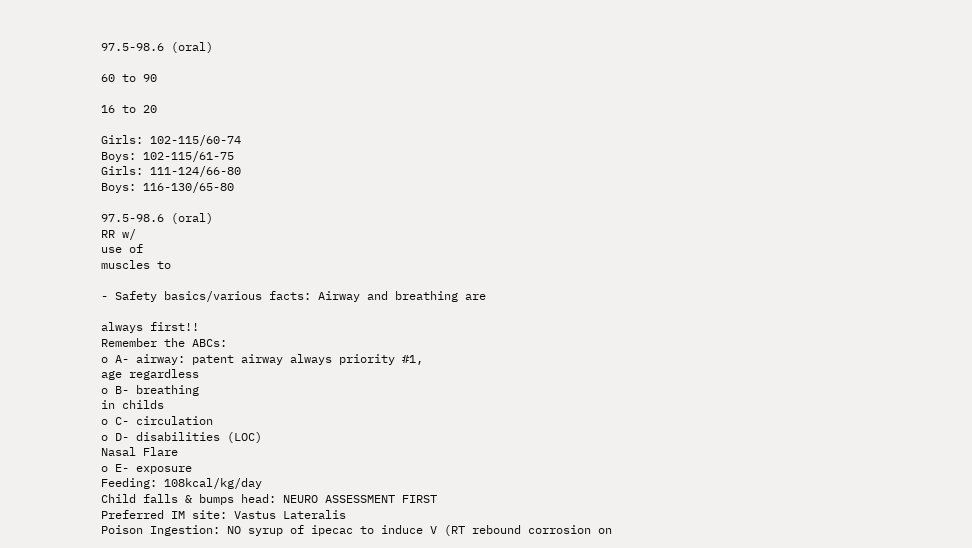97.5-98.6 (oral)

60 to 90

16 to 20

Girls: 102-115/60-74
Boys: 102-115/61-75
Girls: 111-124/66-80
Boys: 116-130/65-80

97.5-98.6 (oral)
RR w/
use of
muscles to

- Safety basics/various facts: Airway and breathing are

always first!!
Remember the ABCs:
o A- airway: patent airway always priority #1,
age regardless
o B- breathing
in childs
o C- circulation
o D- disabilities (LOC)
Nasal Flare
o E- exposure
Feeding: 108kcal/kg/day
Child falls & bumps head: NEURO ASSESSMENT FIRST
Preferred IM site: Vastus Lateralis
Poison Ingestion: NO syrup of ipecac to induce V (RT rebound corrosion on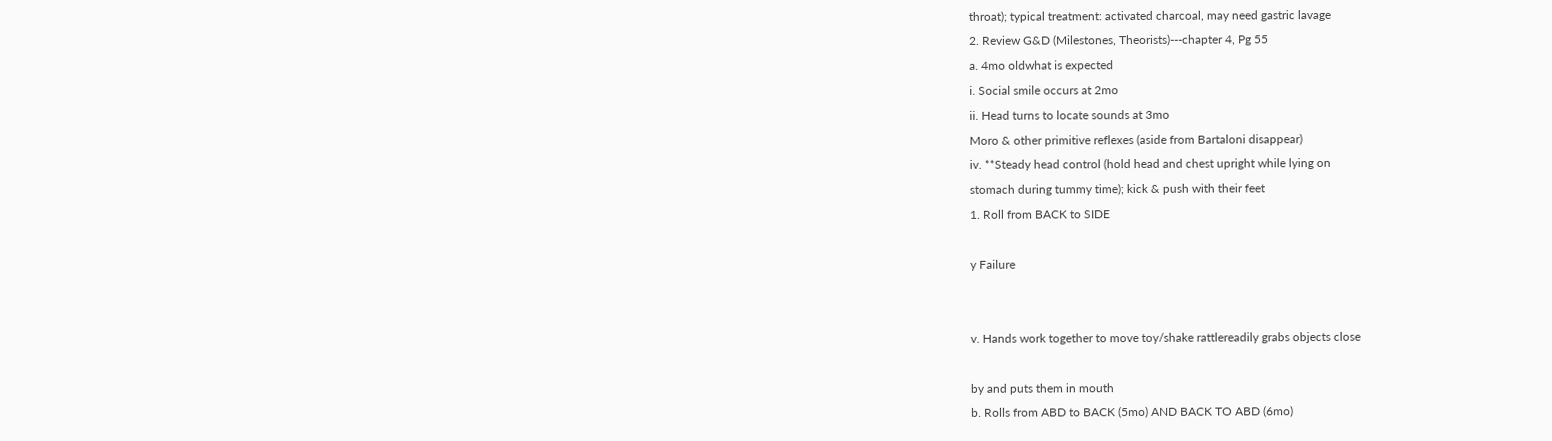throat); typical treatment: activated charcoal, may need gastric lavage
2. Review G&D (Milestones, Theorists)---chapter 4, Pg 55
a. 4mo oldwhat is expected
i. Social smile occurs at 2mo
ii. Head turns to locate sounds at 3mo
Moro & other primitive reflexes (aside from Bartaloni disappear)
iv. **Steady head control (hold head and chest upright while lying on
stomach during tummy time); kick & push with their feet
1. Roll from BACK to SIDE

y Failure


v. Hands work together to move toy/shake rattlereadily grabs objects close

by and puts them in mouth
b. Rolls from ABD to BACK (5mo) AND BACK TO ABD (6mo)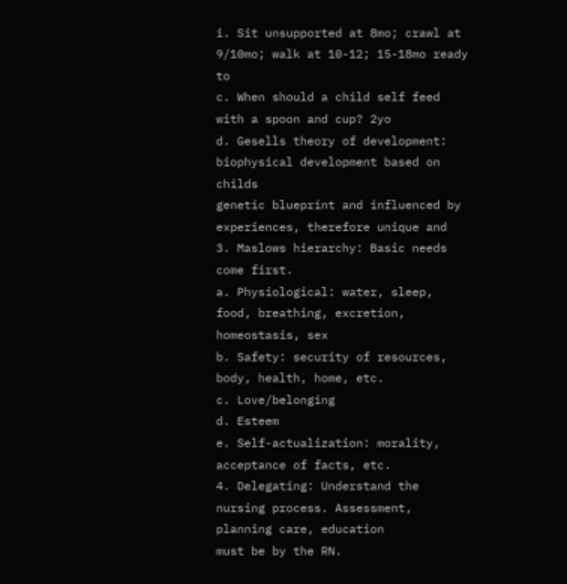i. Sit unsupported at 8mo; crawl at 9/10mo; walk at 10-12; 15-18mo ready to
c. When should a child self feed with a spoon and cup? 2yo
d. Gesells theory of development: biophysical development based on childs
genetic blueprint and influenced by experiences, therefore unique and
3. Maslows hierarchy: Basic needs come first.
a. Physiological: water, sleep, food, breathing, excretion, homeostasis, sex
b. Safety: security of resources, body, health, home, etc.
c. Love/belonging
d. Esteem
e. Self-actualization: morality, acceptance of facts, etc.
4. Delegating: Understand the nursing process. Assessment, planning care, education
must be by the RN.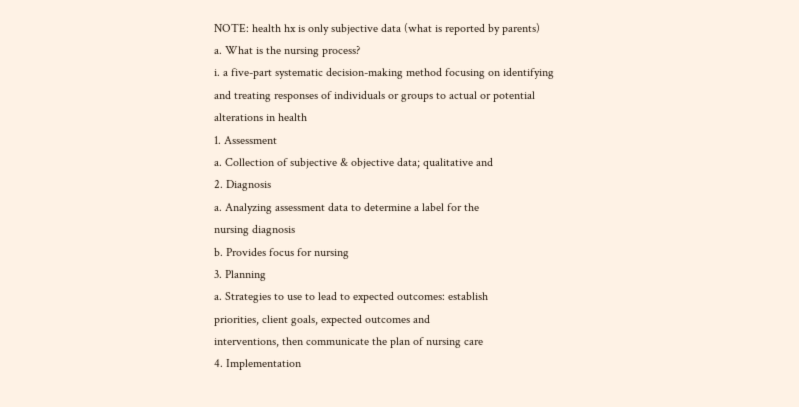NOTE: health hx is only subjective data (what is reported by parents)
a. What is the nursing process?
i. a five-part systematic decision-making method focusing on identifying
and treating responses of individuals or groups to actual or potential
alterations in health
1. Assessment
a. Collection of subjective & objective data; qualitative and
2. Diagnosis
a. Analyzing assessment data to determine a label for the
nursing diagnosis
b. Provides focus for nursing
3. Planning
a. Strategies to use to lead to expected outcomes: establish
priorities, client goals, expected outcomes and
interventions, then communicate the plan of nursing care
4. Implementation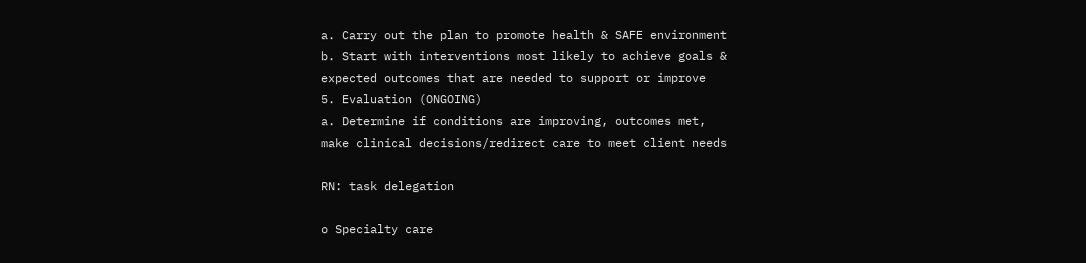a. Carry out the plan to promote health & SAFE environment
b. Start with interventions most likely to achieve goals &
expected outcomes that are needed to support or improve
5. Evaluation (ONGOING)
a. Determine if conditions are improving, outcomes met,
make clinical decisions/redirect care to meet client needs

RN: task delegation

o Specialty care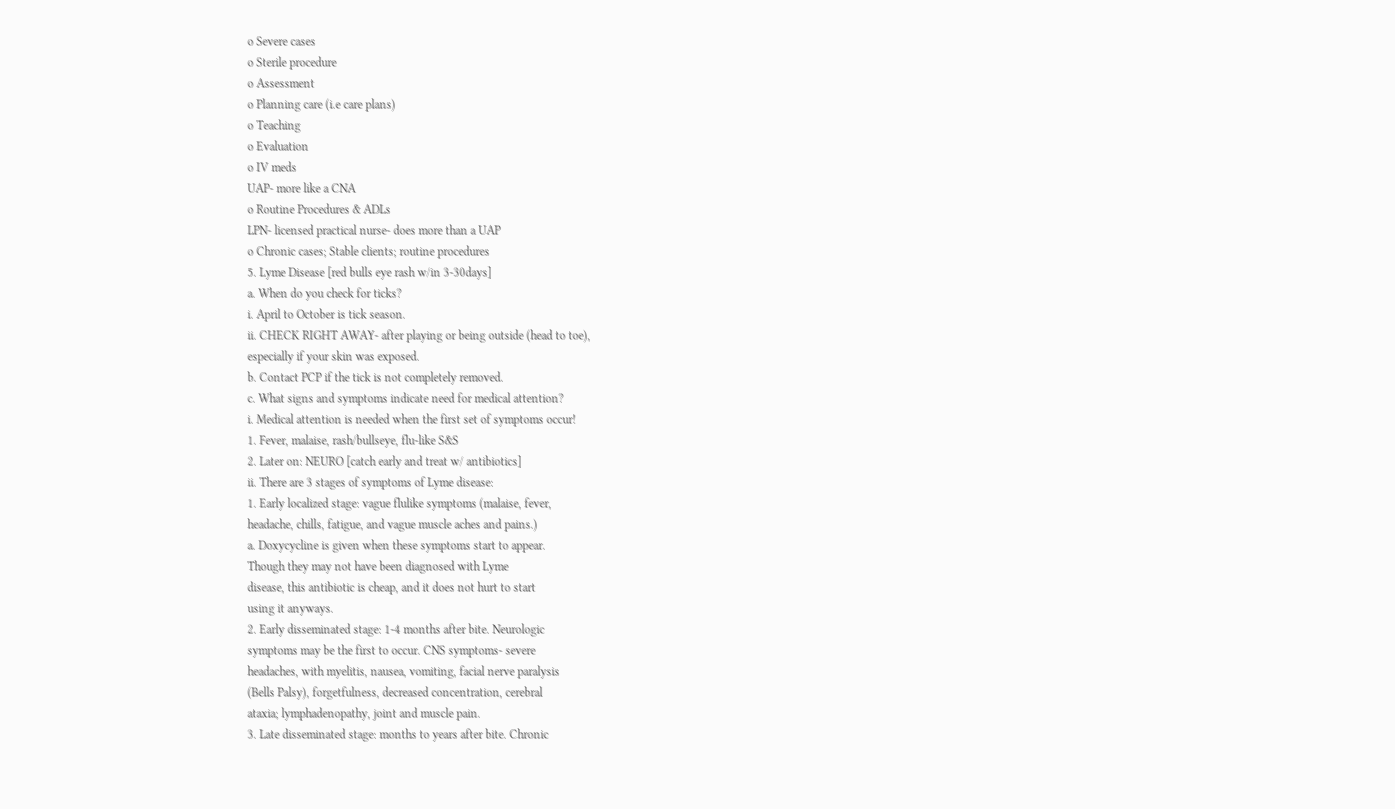o Severe cases
o Sterile procedure
o Assessment
o Planning care (i.e care plans)
o Teaching
o Evaluation
o IV meds
UAP- more like a CNA
o Routine Procedures & ADLs
LPN- licensed practical nurse- does more than a UAP
o Chronic cases; Stable clients; routine procedures
5. Lyme Disease [red bulls eye rash w/in 3-30days]
a. When do you check for ticks?
i. April to October is tick season.
ii. CHECK RIGHT AWAY- after playing or being outside (head to toe),
especially if your skin was exposed.
b. Contact PCP if the tick is not completely removed.
c. What signs and symptoms indicate need for medical attention?
i. Medical attention is needed when the first set of symptoms occur!
1. Fever, malaise, rash/bullseye, flu-like S&S
2. Later on: NEURO [catch early and treat w/ antibiotics]
ii. There are 3 stages of symptoms of Lyme disease:
1. Early localized stage: vague flulike symptoms (malaise, fever,
headache, chills, fatigue, and vague muscle aches and pains.)
a. Doxycycline is given when these symptoms start to appear.
Though they may not have been diagnosed with Lyme
disease, this antibiotic is cheap, and it does not hurt to start
using it anyways.
2. Early disseminated stage: 1-4 months after bite. Neurologic
symptoms may be the first to occur. CNS symptoms- severe
headaches, with myelitis, nausea, vomiting, facial nerve paralysis
(Bells Palsy), forgetfulness, decreased concentration, cerebral
ataxia; lymphadenopathy, joint and muscle pain.
3. Late disseminated stage: months to years after bite. Chronic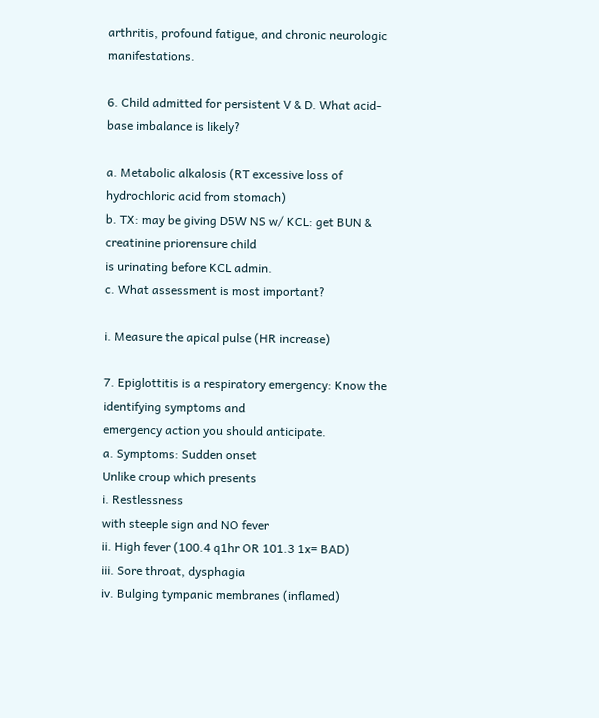arthritis, profound fatigue, and chronic neurologic manifestations.

6. Child admitted for persistent V & D. What acid-base imbalance is likely?

a. Metabolic alkalosis (RT excessive loss of hydrochloric acid from stomach)
b. TX: may be giving D5W NS w/ KCL: get BUN & creatinine priorensure child
is urinating before KCL admin.
c. What assessment is most important?

i. Measure the apical pulse (HR increase)

7. Epiglottitis is a respiratory emergency: Know the identifying symptoms and
emergency action you should anticipate.
a. Symptoms: Sudden onset
Unlike croup which presents
i. Restlessness
with steeple sign and NO fever
ii. High fever (100.4 q1hr OR 101.3 1x= BAD)
iii. Sore throat, dysphagia
iv. Bulging tympanic membranes (inflamed)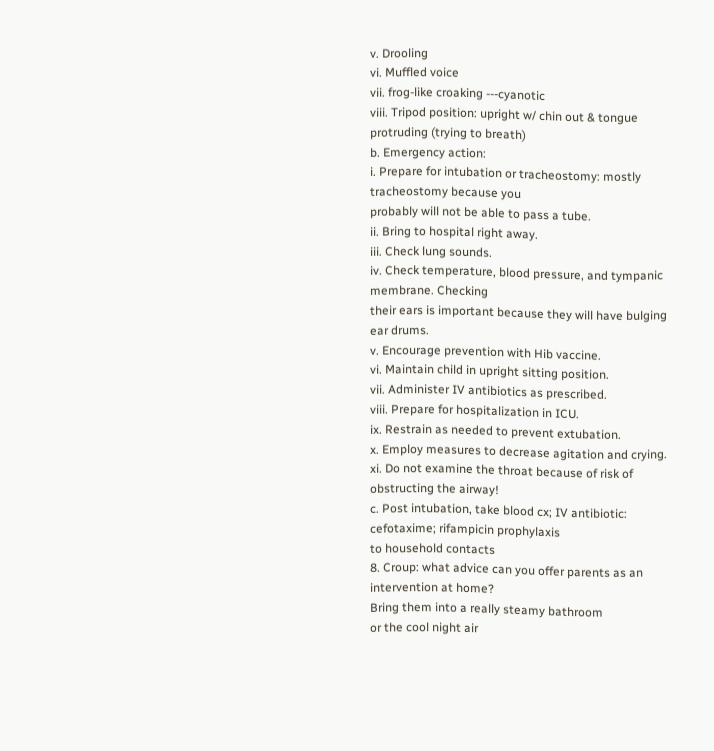v. Drooling
vi. Muffled voice
vii. frog-like croaking ---cyanotic
viii. Tripod position: upright w/ chin out & tongue protruding (trying to breath)
b. Emergency action:
i. Prepare for intubation or tracheostomy: mostly tracheostomy because you
probably will not be able to pass a tube.
ii. Bring to hospital right away.
iii. Check lung sounds.
iv. Check temperature, blood pressure, and tympanic membrane. Checking
their ears is important because they will have bulging ear drums.
v. Encourage prevention with Hib vaccine.
vi. Maintain child in upright sitting position.
vii. Administer IV antibiotics as prescribed.
viii. Prepare for hospitalization in ICU.
ix. Restrain as needed to prevent extubation.
x. Employ measures to decrease agitation and crying.
xi. Do not examine the throat because of risk of obstructing the airway!
c. Post intubation, take blood cx; IV antibiotic: cefotaxime; rifampicin prophylaxis
to household contacts
8. Croup: what advice can you offer parents as an intervention at home?
Bring them into a really steamy bathroom
or the cool night air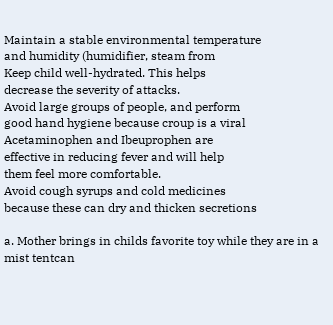Maintain a stable environmental temperature
and humidity (humidifier, steam from
Keep child well-hydrated. This helps
decrease the severity of attacks.
Avoid large groups of people, and perform
good hand hygiene because croup is a viral
Acetaminophen and Ibeuprophen are
effective in reducing fever and will help
them feel more comfortable.
Avoid cough syrups and cold medicines
because these can dry and thicken secretions

a. Mother brings in childs favorite toy while they are in a mist tentcan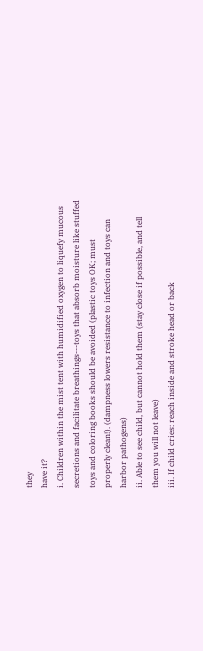they
have it?
i. Children within the mist tent with humidified oxygen to liquefy mucous
secretions and facilitate breathings---toys that absorb moisture like stuffed
toys and coloring books should be avoided (plastic toys OK; must
properly clean!). (dampness lowers resistance to infection and toys can
harbor pathogens)
ii. Able to see child, but cannot hold them (stay close if possible, and tell
them you will not leave)
iii. If child cries: reach inside and stroke head or back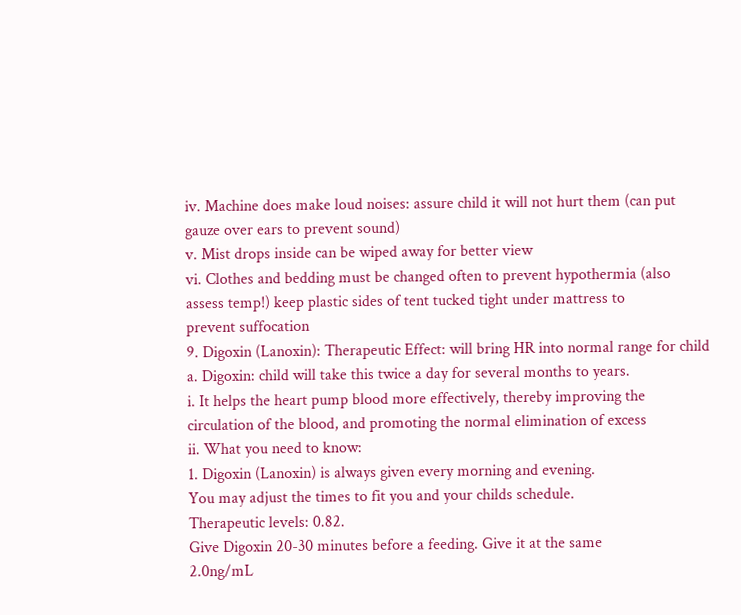iv. Machine does make loud noises: assure child it will not hurt them (can put
gauze over ears to prevent sound)
v. Mist drops inside can be wiped away for better view
vi. Clothes and bedding must be changed often to prevent hypothermia (also
assess temp!) keep plastic sides of tent tucked tight under mattress to
prevent suffocation
9. Digoxin (Lanoxin): Therapeutic Effect: will bring HR into normal range for child
a. Digoxin: child will take this twice a day for several months to years.
i. It helps the heart pump blood more effectively, thereby improving the
circulation of the blood, and promoting the normal elimination of excess
ii. What you need to know:
1. Digoxin (Lanoxin) is always given every morning and evening.
You may adjust the times to fit you and your childs schedule.
Therapeutic levels: 0.82.
Give Digoxin 20-30 minutes before a feeding. Give it at the same
2.0ng/mL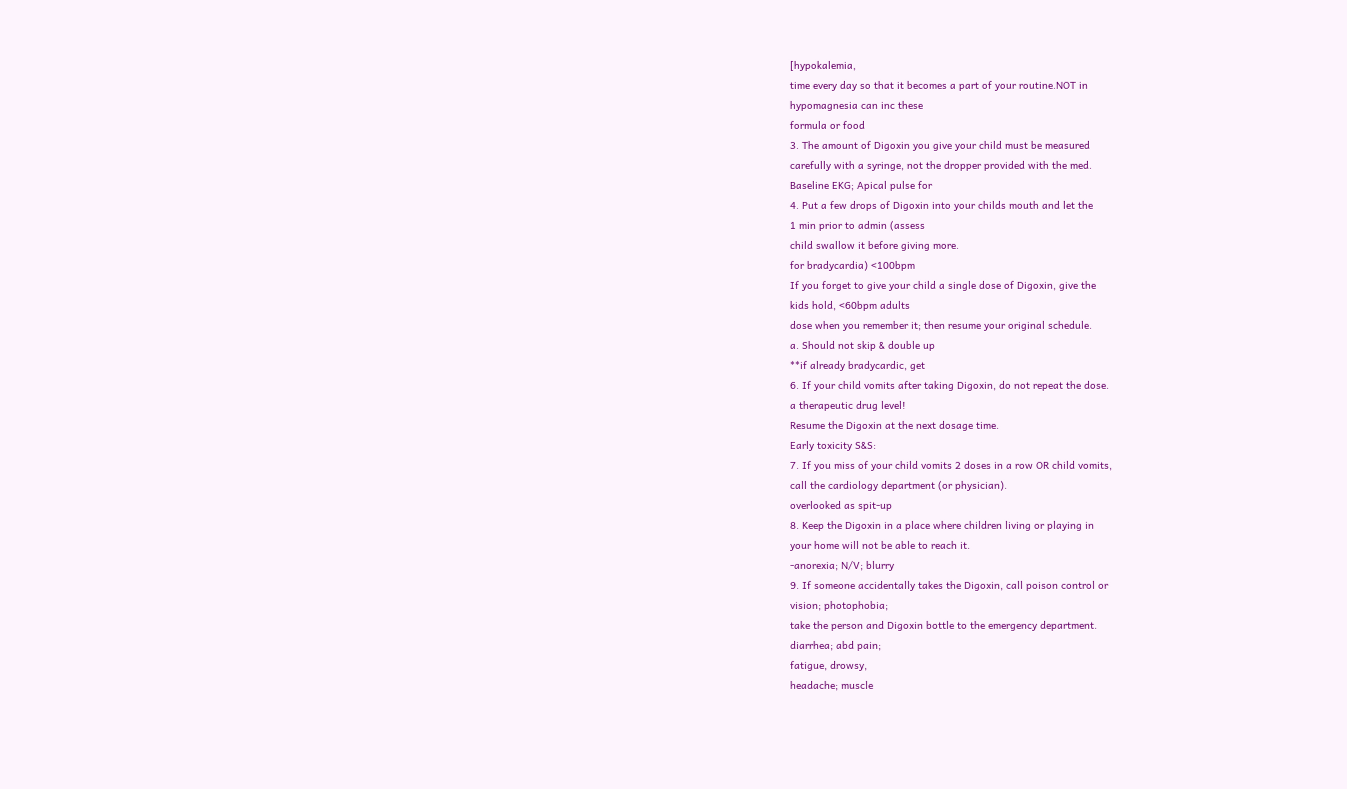[hypokalemia,
time every day so that it becomes a part of your routine.NOT in
hypomagnesia can inc these
formula or food
3. The amount of Digoxin you give your child must be measured
carefully with a syringe, not the dropper provided with the med.
Baseline EKG; Apical pulse for
4. Put a few drops of Digoxin into your childs mouth and let the
1 min prior to admin (assess
child swallow it before giving more.
for bradycardia) <100bpm
If you forget to give your child a single dose of Digoxin, give the
kids hold, <60bpm adults
dose when you remember it; then resume your original schedule.
a. Should not skip & double up
**if already bradycardic, get
6. If your child vomits after taking Digoxin, do not repeat the dose.
a therapeutic drug level!
Resume the Digoxin at the next dosage time.
Early toxicity S&S:
7. If you miss of your child vomits 2 doses in a row OR child vomits,
call the cardiology department (or physician).
overlooked as spit-up
8. Keep the Digoxin in a place where children living or playing in
your home will not be able to reach it.
-anorexia; N/V; blurry
9. If someone accidentally takes the Digoxin, call poison control or
vision; photophobia;
take the person and Digoxin bottle to the emergency department.
diarrhea; abd pain;
fatigue, drowsy,
headache; muscle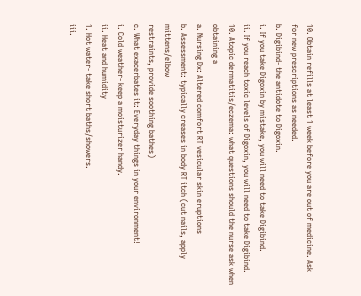10. Obtain refills at least 1 week before you are out of medicine. Ask
for new prescriptions as needed.
b. Digibind- the antidote to Digoxin.
i. If you take Digoxin by mistake, you will need to take Digibind.
ii. If you reach toxic levels of Digoxin, you will need to take Digibind.
10. Atopic dermatitis/eczema: what questions should the nurse ask when obtaining a
a. Nursing Dx: Altered comfort RT vesicular skin eruptions
b. Assessment: typically creases in body RT itch (cut nails, apply mittens/elbow
restraints, provide soothing bathes)
c. What exacerbates it: Everyday things in your environment!
i. Cold weather- keep a moisturizer handy.
ii. Heat and humidity
1. Hot water- take short baths/showers.
iii.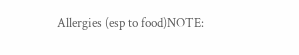Allergies (esp to food)NOTE: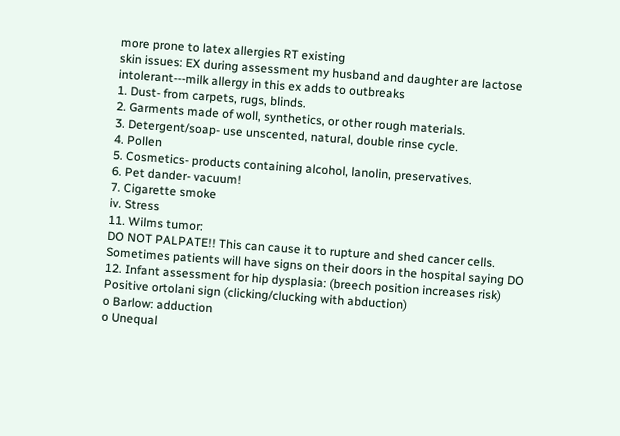more prone to latex allergies RT existing
skin issues: EX during assessment my husband and daughter are lactose
intolerant---milk allergy in this ex adds to outbreaks
1. Dust- from carpets, rugs, blinds.
2. Garments made of woll, synthetics, or other rough materials.
3. Detergent/soap- use unscented, natural, double rinse cycle.
4. Pollen
5. Cosmetics- products containing alcohol, lanolin, preservatives.
6. Pet dander- vacuum!
7. Cigarette smoke
iv. Stress
11. Wilms tumor:
DO NOT PALPATE!! This can cause it to rupture and shed cancer cells.
Sometimes patients will have signs on their doors in the hospital saying DO
12. Infant assessment for hip dysplasia: (breech position increases risk)
Positive ortolani sign (clicking/clucking with abduction)
o Barlow: adduction
o Unequal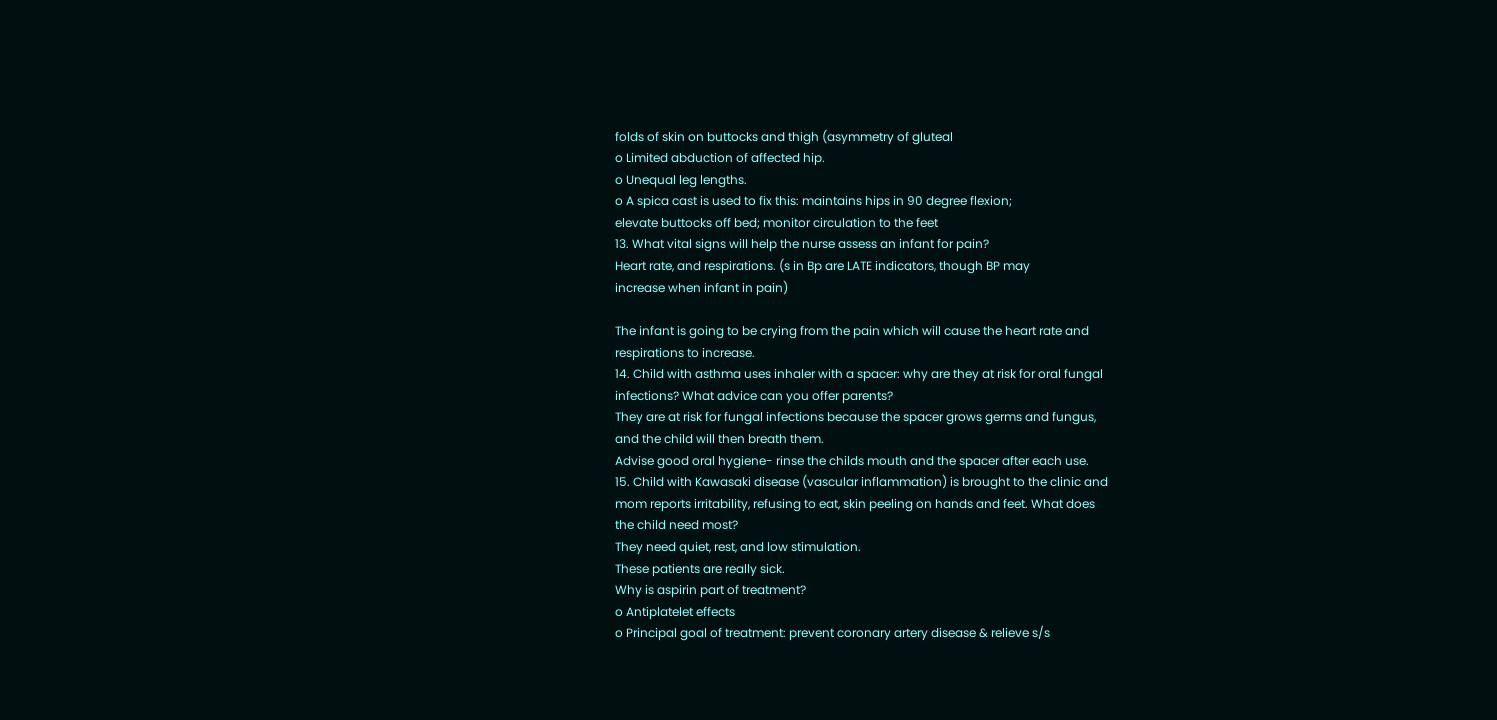folds of skin on buttocks and thigh (asymmetry of gluteal
o Limited abduction of affected hip.
o Unequal leg lengths.
o A spica cast is used to fix this: maintains hips in 90 degree flexion;
elevate buttocks off bed; monitor circulation to the feet
13. What vital signs will help the nurse assess an infant for pain?
Heart rate, and respirations. (s in Bp are LATE indicators, though BP may
increase when infant in pain)

The infant is going to be crying from the pain which will cause the heart rate and
respirations to increase.
14. Child with asthma uses inhaler with a spacer: why are they at risk for oral fungal
infections? What advice can you offer parents?
They are at risk for fungal infections because the spacer grows germs and fungus,
and the child will then breath them.
Advise good oral hygiene- rinse the childs mouth and the spacer after each use.
15. Child with Kawasaki disease (vascular inflammation) is brought to the clinic and
mom reports irritability, refusing to eat, skin peeling on hands and feet. What does
the child need most?
They need quiet, rest, and low stimulation.
These patients are really sick.
Why is aspirin part of treatment?
o Antiplatelet effects
o Principal goal of treatment: prevent coronary artery disease & relieve s/s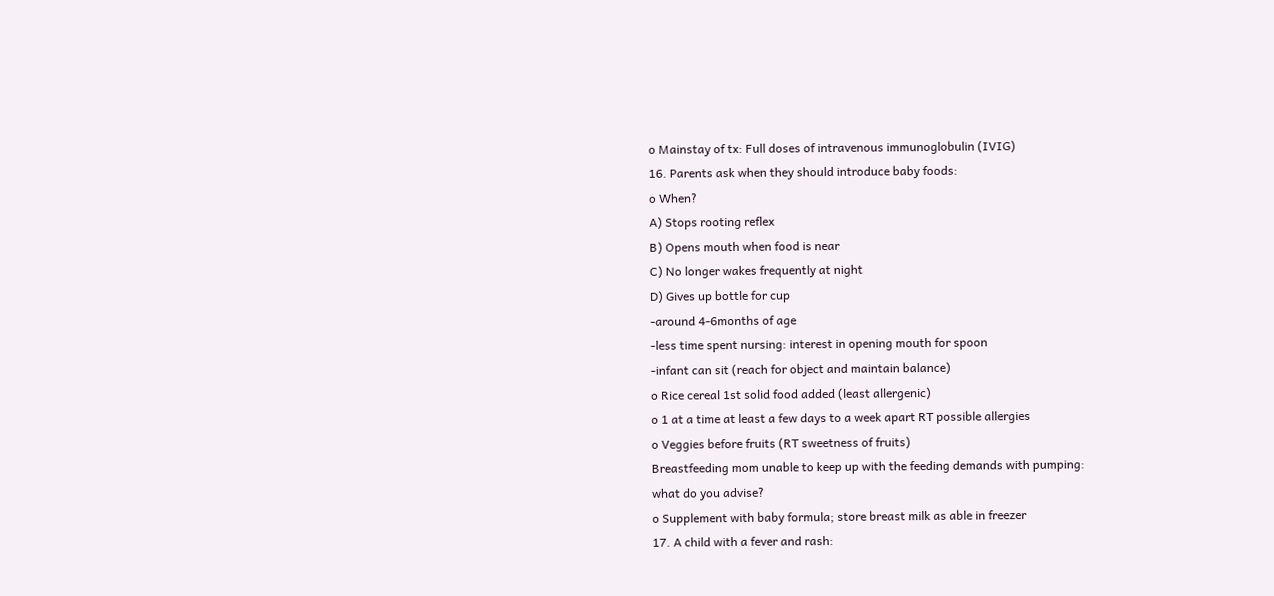o Mainstay of tx: Full doses of intravenous immunoglobulin (IVIG)
16. Parents ask when they should introduce baby foods:
o When?
A) Stops rooting reflex
B) Opens mouth when food is near
C) No longer wakes frequently at night
D) Gives up bottle for cup
-around 4-6months of age
-less time spent nursing: interest in opening mouth for spoon
-infant can sit (reach for object and maintain balance)
o Rice cereal 1st solid food added (least allergenic)
o 1 at a time at least a few days to a week apart RT possible allergies
o Veggies before fruits (RT sweetness of fruits)
Breastfeeding mom unable to keep up with the feeding demands with pumping:
what do you advise?
o Supplement with baby formula; store breast milk as able in freezer
17. A child with a fever and rash: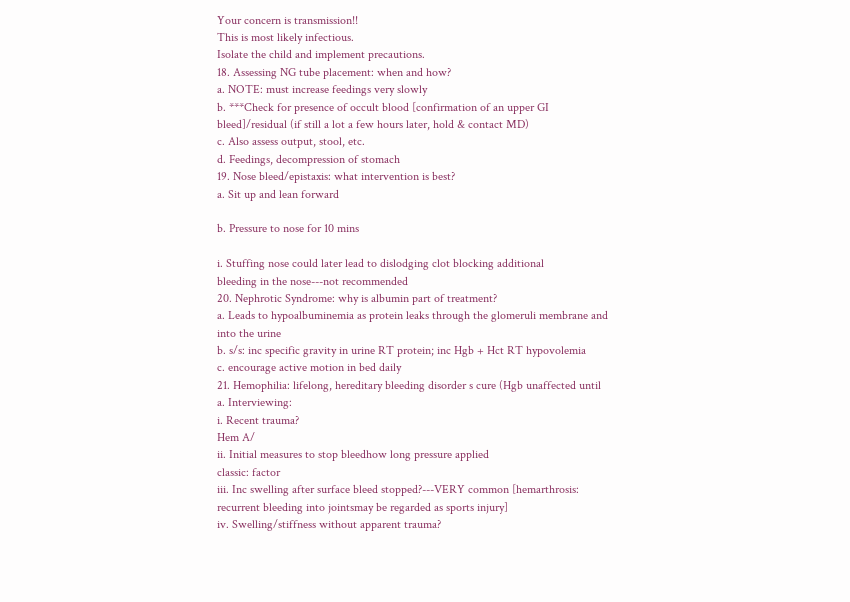Your concern is transmission!!
This is most likely infectious.
Isolate the child and implement precautions.
18. Assessing NG tube placement: when and how?
a. NOTE: must increase feedings very slowly
b. ***Check for presence of occult blood [confirmation of an upper GI
bleed]/residual (if still a lot a few hours later, hold & contact MD)
c. Also assess output, stool, etc.
d. Feedings, decompression of stomach
19. Nose bleed/epistaxis: what intervention is best?
a. Sit up and lean forward

b. Pressure to nose for 10 mins

i. Stuffing nose could later lead to dislodging clot blocking additional
bleeding in the nose---not recommended
20. Nephrotic Syndrome: why is albumin part of treatment?
a. Leads to hypoalbuminemia as protein leaks through the glomeruli membrane and
into the urine
b. s/s: inc specific gravity in urine RT protein; inc Hgb + Hct RT hypovolemia
c. encourage active motion in bed daily
21. Hemophilia: lifelong, hereditary bleeding disorder s cure (Hgb unaffected until
a. Interviewing:
i. Recent trauma?
Hem A/
ii. Initial measures to stop bleedhow long pressure applied
classic: factor
iii. Inc swelling after surface bleed stopped?---VERY common [hemarthrosis:
recurrent bleeding into jointsmay be regarded as sports injury]
iv. Swelling/stiffness without apparent trauma?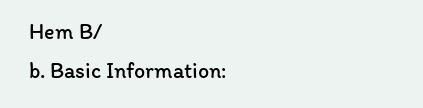Hem B/
b. Basic Information: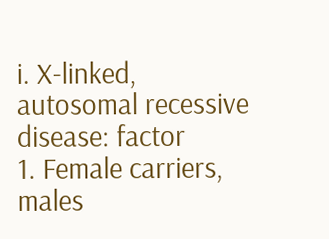i. X-linked, autosomal recessive
disease: factor
1. Female carriers, males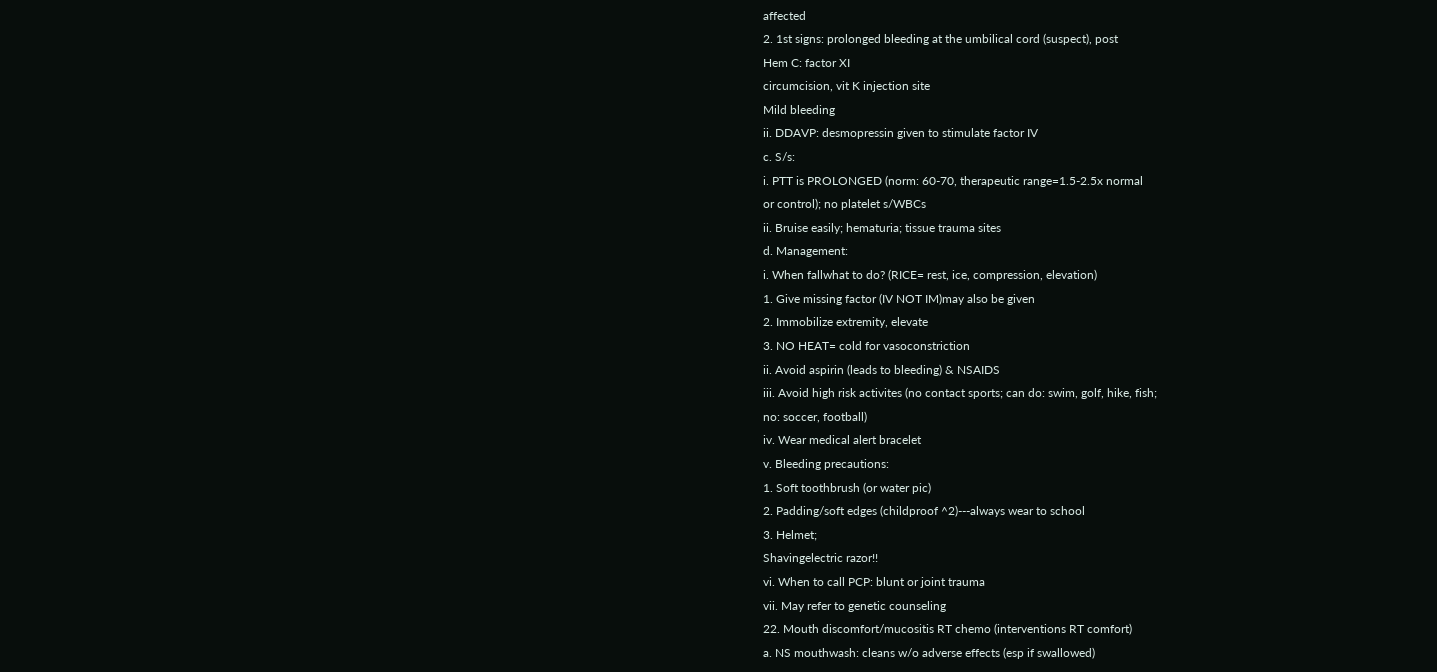affected
2. 1st signs: prolonged bleeding at the umbilical cord (suspect), post
Hem C: factor XI
circumcision, vit K injection site
Mild bleeding
ii. DDAVP: desmopressin given to stimulate factor IV
c. S/s:
i. PTT is PROLONGED (norm: 60-70, therapeutic range=1.5-2.5x normal
or control); no platelet s/WBCs
ii. Bruise easily; hematuria; tissue trauma sites
d. Management:
i. When fallwhat to do? (RICE= rest, ice, compression, elevation)
1. Give missing factor (IV NOT IM)may also be given
2. Immobilize extremity, elevate
3. NO HEAT= cold for vasoconstriction
ii. Avoid aspirin (leads to bleeding) & NSAIDS
iii. Avoid high risk activites (no contact sports; can do: swim, golf, hike, fish;
no: soccer, football)
iv. Wear medical alert bracelet
v. Bleeding precautions:
1. Soft toothbrush (or water pic)
2. Padding/soft edges (childproof ^2)---always wear to school
3. Helmet;
Shavingelectric razor!!
vi. When to call PCP: blunt or joint trauma
vii. May refer to genetic counseling
22. Mouth discomfort/mucositis RT chemo (interventions RT comfort)
a. NS mouthwash: cleans w/o adverse effects (esp if swallowed)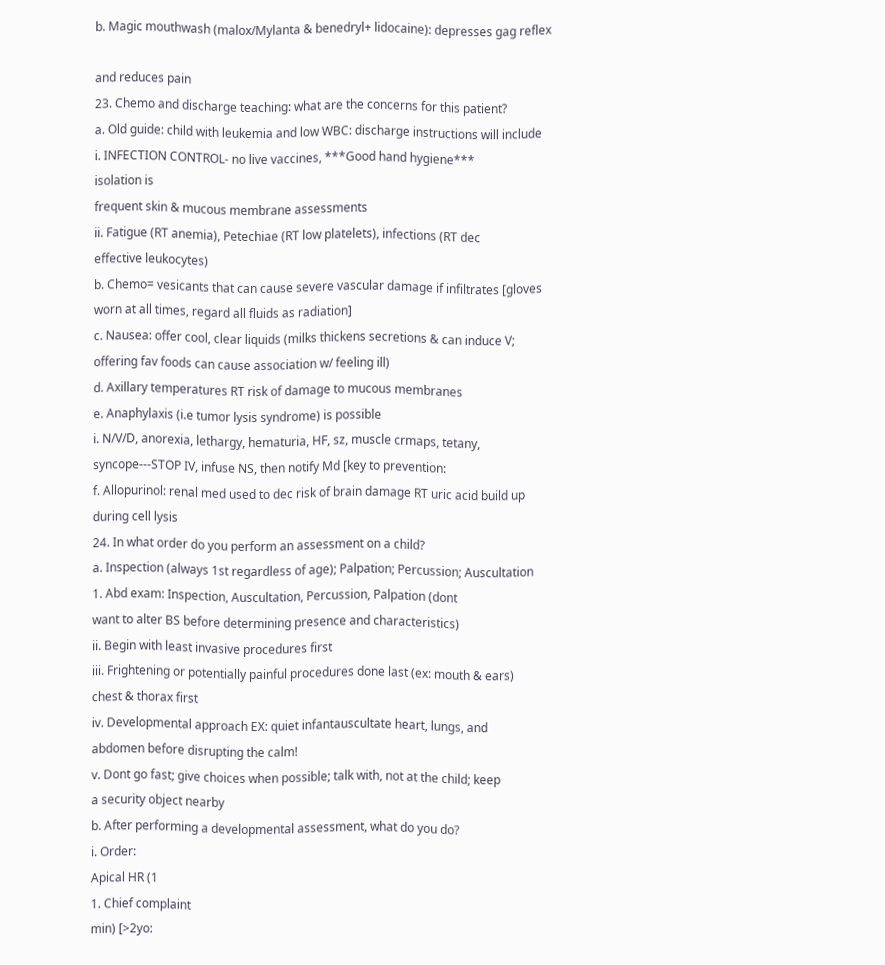b. Magic mouthwash (malox/Mylanta & benedryl+ lidocaine): depresses gag reflex

and reduces pain
23. Chemo and discharge teaching: what are the concerns for this patient?
a. Old guide: child with leukemia and low WBC: discharge instructions will include
i. INFECTION CONTROL- no live vaccines, ***Good hand hygiene***
isolation is
frequent skin & mucous membrane assessments
ii. Fatigue (RT anemia), Petechiae (RT low platelets), infections (RT dec
effective leukocytes)
b. Chemo= vesicants that can cause severe vascular damage if infiltrates [gloves
worn at all times, regard all fluids as radiation]
c. Nausea: offer cool, clear liquids (milks thickens secretions & can induce V;
offering fav foods can cause association w/ feeling ill)
d. Axillary temperatures RT risk of damage to mucous membranes
e. Anaphylaxis (i.e tumor lysis syndrome) is possible
i. N/V/D, anorexia, lethargy, hematuria, HF, sz, muscle crmaps, tetany,
syncope---STOP IV, infuse NS, then notify Md [key to prevention:
f. Allopurinol: renal med used to dec risk of brain damage RT uric acid build up
during cell lysis
24. In what order do you perform an assessment on a child?
a. Inspection (always 1st regardless of age); Palpation; Percussion; Auscultation
1. Abd exam: Inspection, Auscultation, Percussion, Palpation (dont
want to alter BS before determining presence and characteristics)
ii. Begin with least invasive procedures first
iii. Frightening or potentially painful procedures done last (ex: mouth & ears)
chest & thorax first
iv. Developmental approach EX: quiet infantauscultate heart, lungs, and
abdomen before disrupting the calm!
v. Dont go fast; give choices when possible; talk with, not at the child; keep
a security object nearby
b. After performing a developmental assessment, what do you do?
i. Order:
Apical HR (1
1. Chief complaint
min) [>2yo: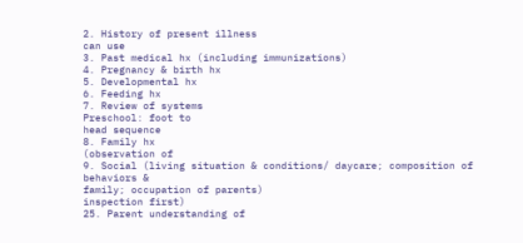2. History of present illness
can use
3. Past medical hx (including immunizations)
4. Pregnancy & birth hx
5. Developmental hx
6. Feeding hx
7. Review of systems
Preschool: foot to
head sequence
8. Family hx
(observation of
9. Social (living situation & conditions/ daycare; composition of
behaviors &
family; occupation of parents)
inspection first)
25. Parent understanding of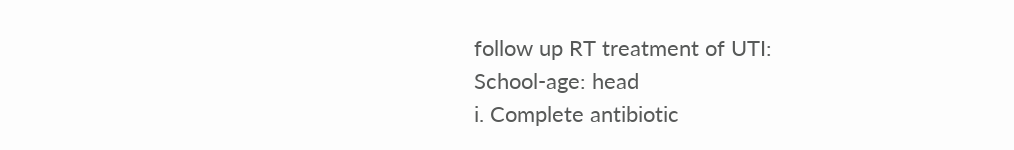follow up RT treatment of UTI:
School-age: head
i. Complete antibiotic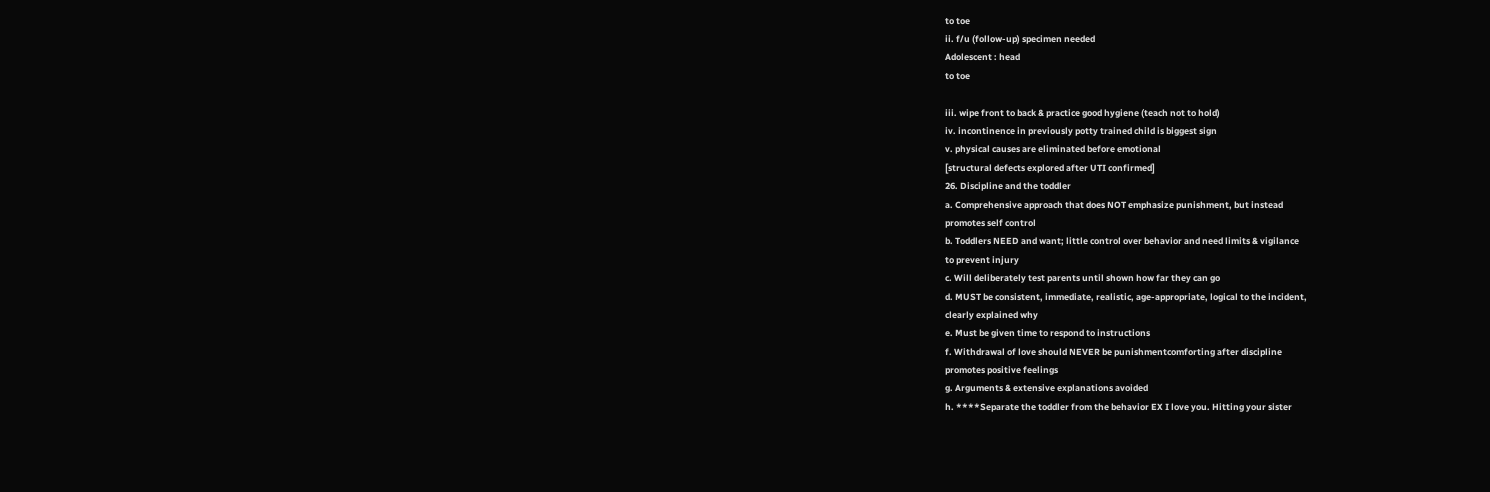to toe
ii. f/u (follow-up) specimen needed
Adolescent : head
to toe

iii. wipe front to back & practice good hygiene (teach not to hold)
iv. incontinence in previously potty trained child is biggest sign
v. physical causes are eliminated before emotional
[structural defects explored after UTI confirmed]
26. Discipline and the toddler
a. Comprehensive approach that does NOT emphasize punishment, but instead
promotes self control
b. Toddlers NEED and want; little control over behavior and need limits & vigilance
to prevent injury
c. Will deliberately test parents until shown how far they can go
d. MUST be consistent, immediate, realistic, age-appropriate, logical to the incident,
clearly explained why
e. Must be given time to respond to instructions
f. Withdrawal of love should NEVER be punishmentcomforting after discipline
promotes positive feelings
g. Arguments & extensive explanations avoided
h. ****Separate the toddler from the behavior EX I love you. Hitting your sister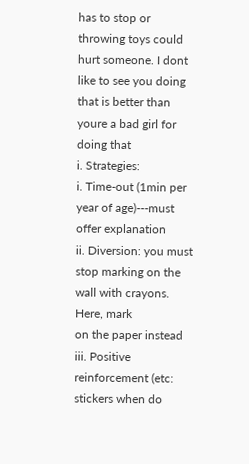has to stop or throwing toys could hurt someone. I dont like to see you doing
that is better than youre a bad girl for doing that
i. Strategies:
i. Time-out (1min per year of age)---must offer explanation
ii. Diversion: you must stop marking on the wall with crayons. Here, mark
on the paper instead
iii. Positive reinforcement (etc: stickers when do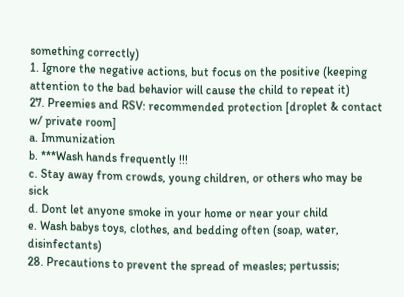something correctly)
1. Ignore the negative actions, but focus on the positive (keeping
attention to the bad behavior will cause the child to repeat it)
27. Preemies and RSV: recommended protection [droplet & contact w/ private room]
a. Immunization
b. ***Wash hands frequently !!!
c. Stay away from crowds, young children, or others who may be sick
d. Dont let anyone smoke in your home or near your child
e. Wash babys toys, clothes, and bedding often (soap, water, disinfectants)
28. Precautions to prevent the spread of measles; pertussis;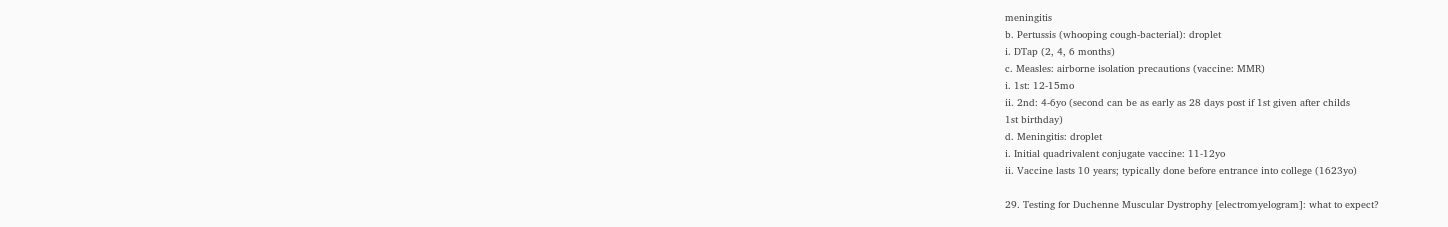meningitis
b. Pertussis (whooping cough-bacterial): droplet
i. DTap (2, 4, 6 months)
c. Measles: airborne isolation precautions (vaccine: MMR)
i. 1st: 12-15mo
ii. 2nd: 4-6yo (second can be as early as 28 days post if 1st given after childs
1st birthday)
d. Meningitis: droplet
i. Initial quadrivalent conjugate vaccine: 11-12yo
ii. Vaccine lasts 10 years; typically done before entrance into college (1623yo)

29. Testing for Duchenne Muscular Dystrophy [electromyelogram]: what to expect?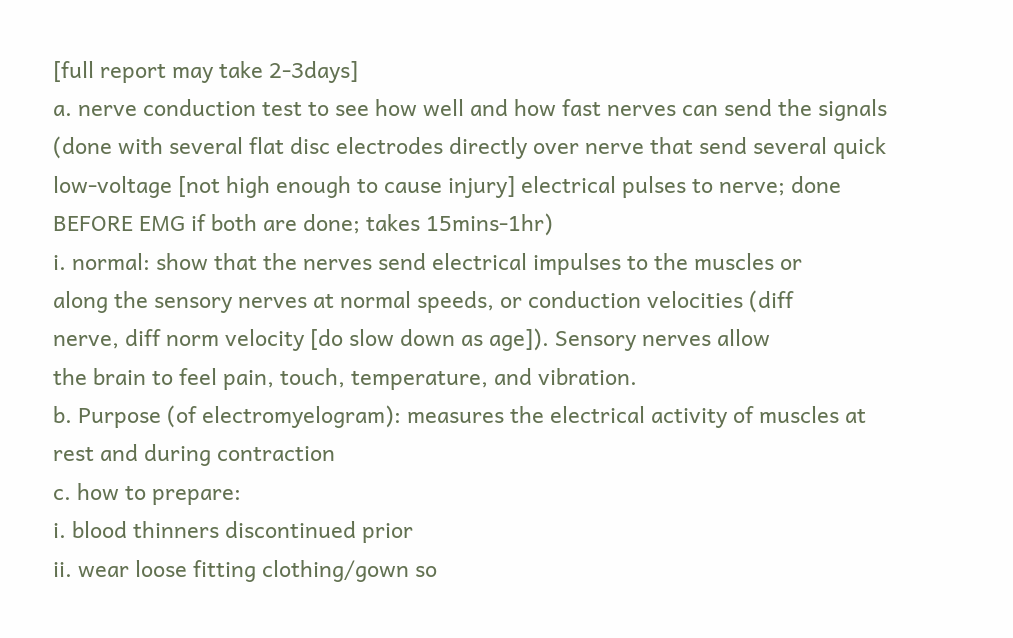[full report may take 2-3days]
a. nerve conduction test to see how well and how fast nerves can send the signals
(done with several flat disc electrodes directly over nerve that send several quick
low-voltage [not high enough to cause injury] electrical pulses to nerve; done
BEFORE EMG if both are done; takes 15mins-1hr)
i. normal: show that the nerves send electrical impulses to the muscles or
along the sensory nerves at normal speeds, or conduction velocities (diff
nerve, diff norm velocity [do slow down as age]). Sensory nerves allow
the brain to feel pain, touch, temperature, and vibration.
b. Purpose (of electromyelogram): measures the electrical activity of muscles at
rest and during contraction
c. how to prepare:
i. blood thinners discontinued prior
ii. wear loose fitting clothing/gown so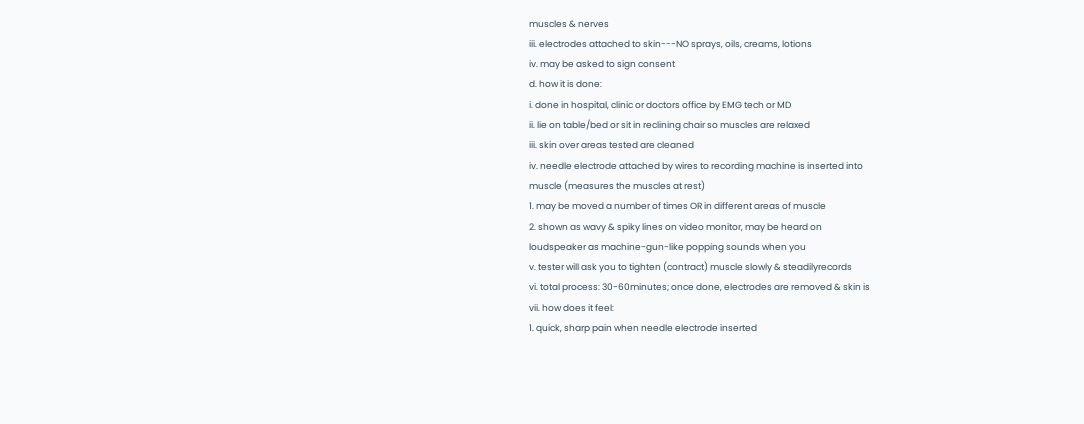muscles & nerves
iii. electrodes attached to skin---NO sprays, oils, creams, lotions
iv. may be asked to sign consent
d. how it is done:
i. done in hospital, clinic or doctors office by EMG tech or MD
ii. lie on table/bed or sit in reclining chair so muscles are relaxed
iii. skin over areas tested are cleaned
iv. needle electrode attached by wires to recording machine is inserted into
muscle (measures the muscles at rest)
1. may be moved a number of times OR in different areas of muscle
2. shown as wavy & spiky lines on video monitor, may be heard on
loudspeaker as machine-gun-like popping sounds when you
v. tester will ask you to tighten (contract) muscle slowly & steadilyrecords
vi. total process: 30-60minutes; once done, electrodes are removed & skin is
vii. how does it feel:
1. quick, sharp pain when needle electrode inserted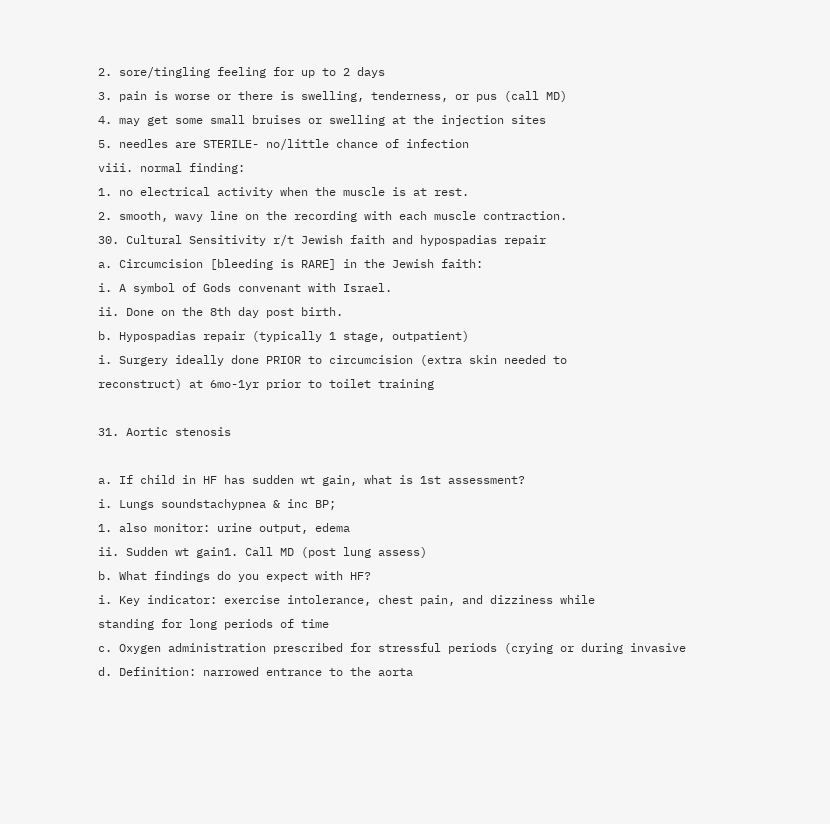2. sore/tingling feeling for up to 2 days
3. pain is worse or there is swelling, tenderness, or pus (call MD)
4. may get some small bruises or swelling at the injection sites
5. needles are STERILE- no/little chance of infection
viii. normal finding:
1. no electrical activity when the muscle is at rest.
2. smooth, wavy line on the recording with each muscle contraction.
30. Cultural Sensitivity r/t Jewish faith and hypospadias repair
a. Circumcision [bleeding is RARE] in the Jewish faith:
i. A symbol of Gods convenant with Israel.
ii. Done on the 8th day post birth.
b. Hypospadias repair (typically 1 stage, outpatient)
i. Surgery ideally done PRIOR to circumcision (extra skin needed to
reconstruct) at 6mo-1yr prior to toilet training

31. Aortic stenosis

a. If child in HF has sudden wt gain, what is 1st assessment?
i. Lungs soundstachypnea & inc BP;
1. also monitor: urine output, edema
ii. Sudden wt gain1. Call MD (post lung assess)
b. What findings do you expect with HF?
i. Key indicator: exercise intolerance, chest pain, and dizziness while
standing for long periods of time
c. Oxygen administration prescribed for stressful periods (crying or during invasive
d. Definition: narrowed entrance to the aorta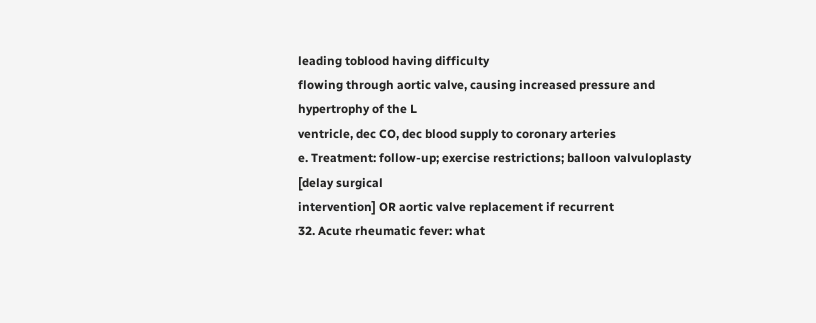leading toblood having difficulty
flowing through aortic valve, causing increased pressure and hypertrophy of the L
ventricle, dec CO, dec blood supply to coronary arteries
e. Treatment: follow-up; exercise restrictions; balloon valvuloplasty [delay surgical
intervention] OR aortic valve replacement if recurrent
32. Acute rheumatic fever: what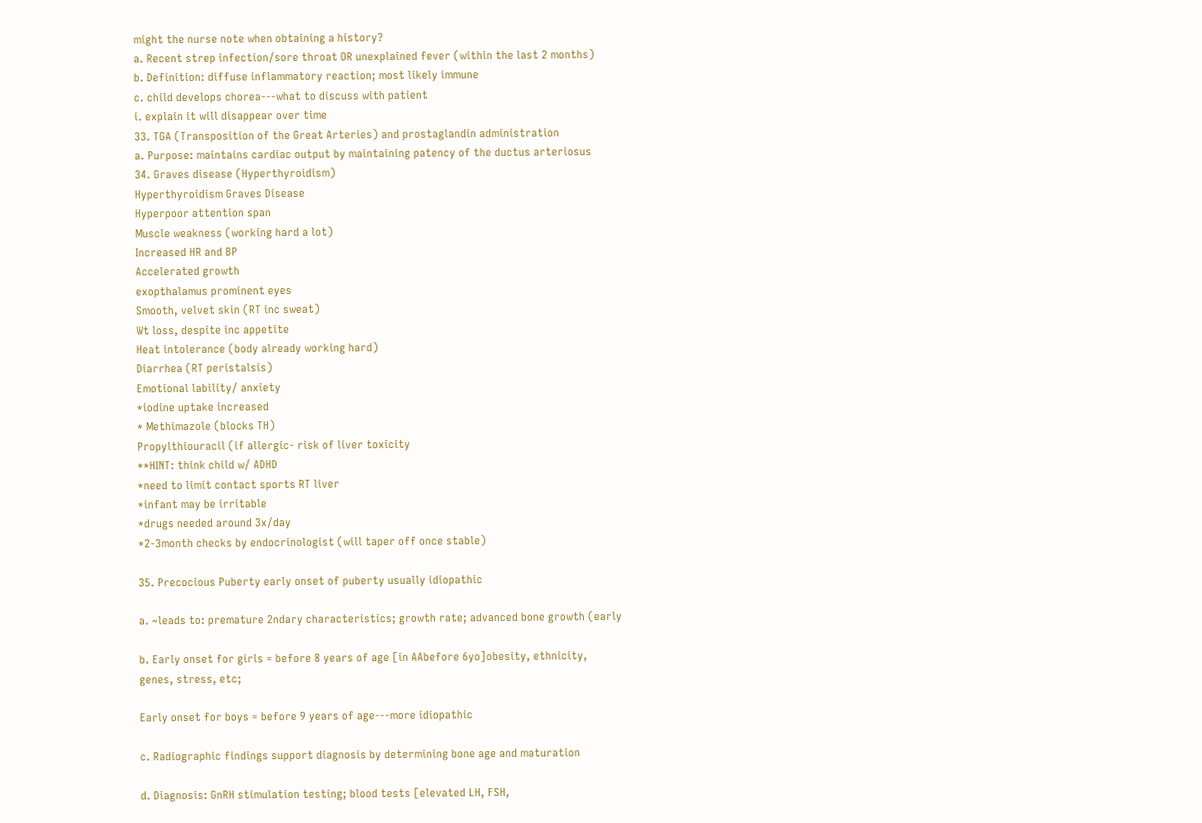might the nurse note when obtaining a history?
a. Recent strep infection/sore throat OR unexplained fever (within the last 2 months)
b. Definition: diffuse inflammatory reaction; most likely immune
c. child develops chorea---what to discuss with patient
i. explain it will disappear over time
33. TGA (Transposition of the Great Arteries) and prostaglandin administration
a. Purpose: maintains cardiac output by maintaining patency of the ductus arteriosus
34. Graves disease (Hyperthyroidism)
Hyperthyroidism Graves Disease
Hyperpoor attention span
Muscle weakness (working hard a lot)
Increased HR and BP
Accelerated growth
exopthalamus prominent eyes
Smooth, velvet skin (RT inc sweat)
Wt loss, despite inc appetite
Heat intolerance (body already working hard)
Diarrhea (RT peristalsis)
Emotional lability/ anxiety
*iodine uptake increased
* Methimazole (blocks TH)
Propylthiouracil (if allergic- risk of liver toxicity
**HINT: think child w/ ADHD
*need to limit contact sports RT liver
*infant may be irritable
*drugs needed around 3x/day
*2-3month checks by endocrinologist (will taper off once stable)

35. Precocious Puberty early onset of puberty usually idiopathic

a. ~leads to: premature 2ndary characteristics; growth rate; advanced bone growth (early

b. Early onset for girls = before 8 years of age [in AAbefore 6yo]obesity, ethnicity,
genes, stress, etc;

Early onset for boys = before 9 years of age---more idiopathic

c. Radiographic findings support diagnosis by determining bone age and maturation

d. Diagnosis: GnRH stimulation testing; blood tests [elevated LH, FSH,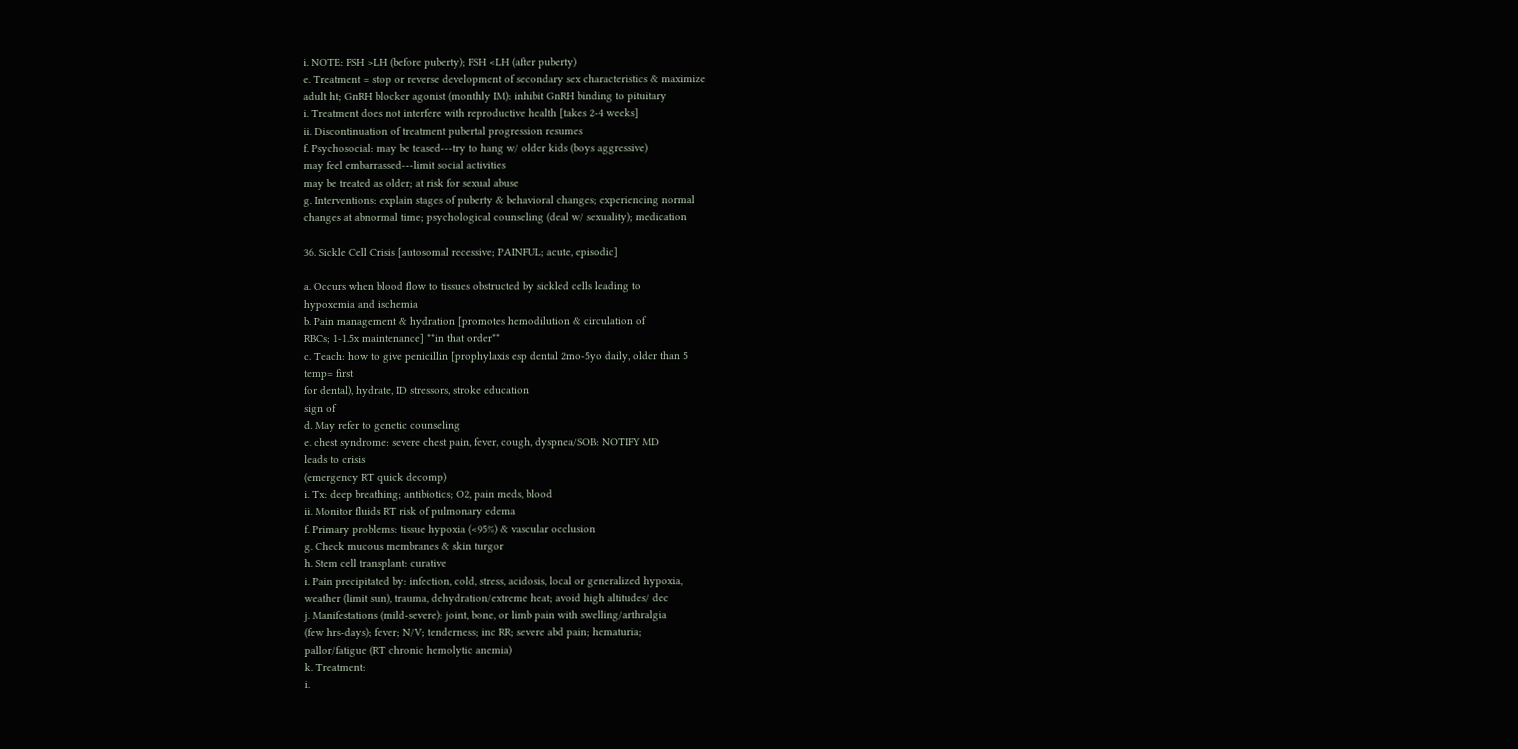i. NOTE: FSH >LH (before puberty); FSH <LH (after puberty)
e. Treatment = stop or reverse development of secondary sex characteristics & maximize
adult ht; GnRH blocker agonist (monthly IM): inhibit GnRH binding to pituitary
i. Treatment does not interfere with reproductive health [takes 2-4 weeks]
ii. Discontinuation of treatment pubertal progression resumes
f. Psychosocial: may be teased---try to hang w/ older kids (boys aggressive)
may feel embarrassed---limit social activities
may be treated as older; at risk for sexual abuse
g. Interventions: explain stages of puberty & behavioral changes; experiencing normal
changes at abnormal time; psychological counseling (deal w/ sexuality); medication

36. Sickle Cell Crisis [autosomal recessive; PAINFUL; acute, episodic]

a. Occurs when blood flow to tissues obstructed by sickled cells leading to
hypoxemia and ischemia
b. Pain management & hydration [promotes hemodilution & circulation of
RBCs; 1-1.5x maintenance] **in that order**
c. Teach: how to give penicillin [prophylaxis esp dental 2mo-5yo daily, older than 5
temp= first
for dental), hydrate, ID stressors, stroke education
sign of
d. May refer to genetic counseling
e. chest syndrome: severe chest pain, fever, cough, dyspnea/SOB: NOTIFY MD
leads to crisis
(emergency RT quick decomp)
i. Tx: deep breathing; antibiotics; O2, pain meds, blood
ii. Monitor fluids RT risk of pulmonary edema
f. Primary problems: tissue hypoxia (<95%) & vascular occlusion
g. Check mucous membranes & skin turgor
h. Stem cell transplant: curative
i. Pain precipitated by: infection, cold, stress, acidosis, local or generalized hypoxia,
weather (limit sun), trauma, dehydration/extreme heat; avoid high altitudes/ dec
j. Manifestations (mild-severe): joint, bone, or limb pain with swelling/arthralgia
(few hrs-days); fever; N/V; tenderness; inc RR; severe abd pain; hematuria;
pallor/fatigue (RT chronic hemolytic anemia)
k. Treatment:
i.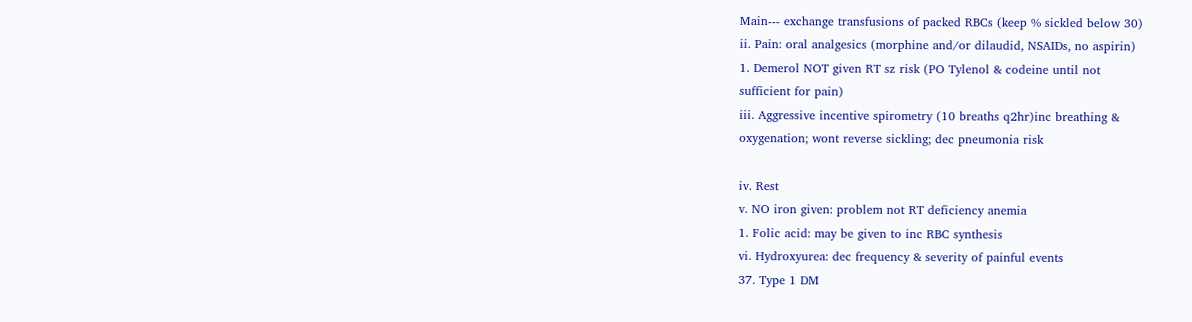Main--- exchange transfusions of packed RBCs (keep % sickled below 30)
ii. Pain: oral analgesics (morphine and/or dilaudid, NSAIDs, no aspirin)
1. Demerol NOT given RT sz risk (PO Tylenol & codeine until not
sufficient for pain)
iii. Aggressive incentive spirometry (10 breaths q2hr)inc breathing &
oxygenation; wont reverse sickling; dec pneumonia risk

iv. Rest
v. NO iron given: problem not RT deficiency anemia
1. Folic acid: may be given to inc RBC synthesis
vi. Hydroxyurea: dec frequency & severity of painful events
37. Type 1 DM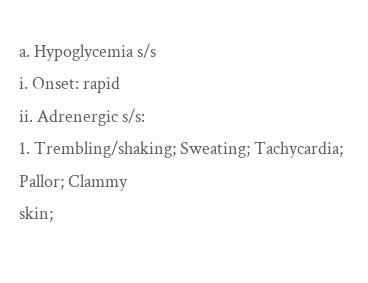a. Hypoglycemia s/s
i. Onset: rapid
ii. Adrenergic s/s:
1. Trembling/shaking; Sweating; Tachycardia; Pallor; Clammy
skin;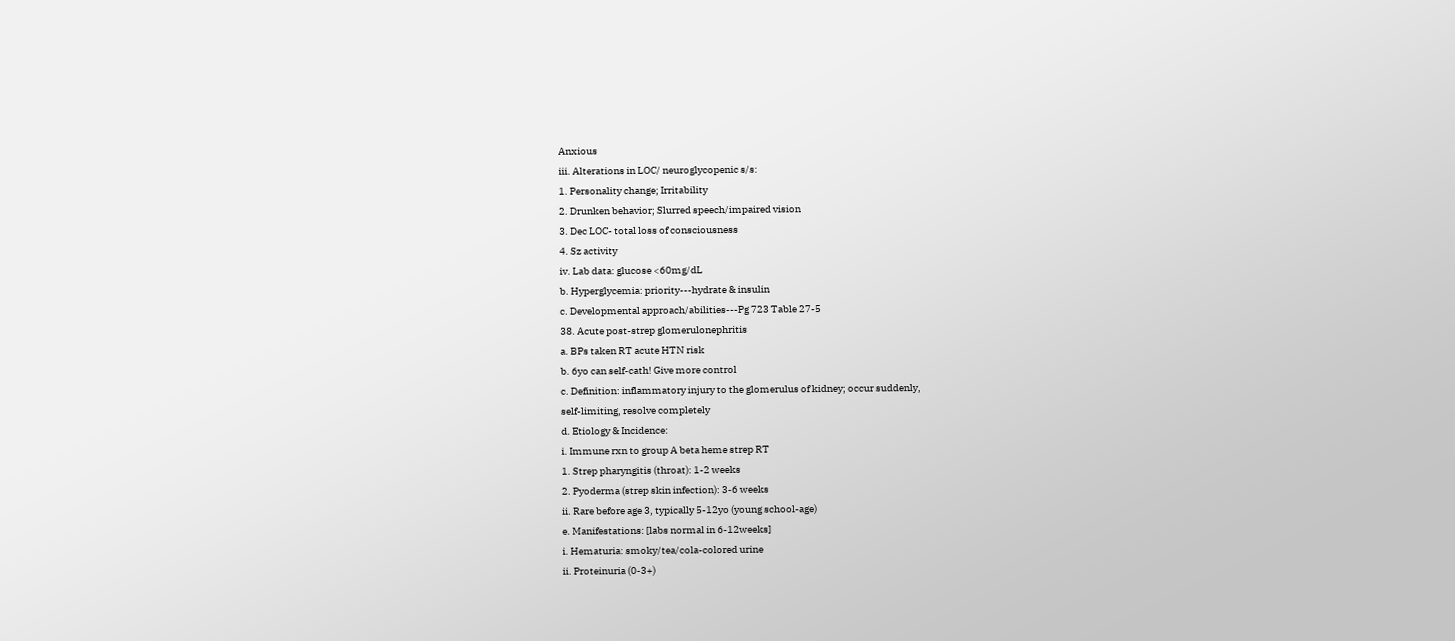Anxious
iii. Alterations in LOC/ neuroglycopenic s/s:
1. Personality change; Irritability
2. Drunken behavior; Slurred speech/impaired vision
3. Dec LOC- total loss of consciousness
4. Sz activity
iv. Lab data: glucose <60mg/dL
b. Hyperglycemia: priority---hydrate & insulin
c. Developmental approach/abilities---Pg 723 Table 27-5
38. Acute post-strep glomerulonephritis
a. BPs taken RT acute HTN risk
b. 6yo can self-cath! Give more control
c. Definition: inflammatory injury to the glomerulus of kidney; occur suddenly,
self-limiting, resolve completely
d. Etiology & Incidence:
i. Immune rxn to group A beta heme strep RT
1. Strep pharyngitis (throat): 1-2 weeks
2. Pyoderma (strep skin infection): 3-6 weeks
ii. Rare before age 3, typically 5-12yo (young school-age)
e. Manifestations: [labs normal in 6-12weeks]
i. Hematuria: smoky/tea/cola-colored urine
ii. Proteinuria (0-3+)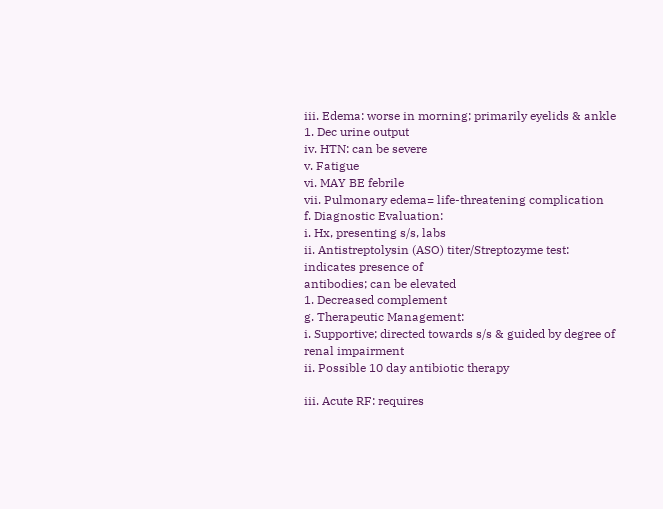iii. Edema: worse in morning; primarily eyelids & ankle
1. Dec urine output
iv. HTN: can be severe
v. Fatigue
vi. MAY BE febrile
vii. Pulmonary edema= life-threatening complication
f. Diagnostic Evaluation:
i. Hx, presenting s/s, labs
ii. Antistreptolysin (ASO) titer/Streptozyme test: indicates presence of
antibodies; can be elevated
1. Decreased complement
g. Therapeutic Management:
i. Supportive; directed towards s/s & guided by degree of renal impairment
ii. Possible 10 day antibiotic therapy

iii. Acute RF: requires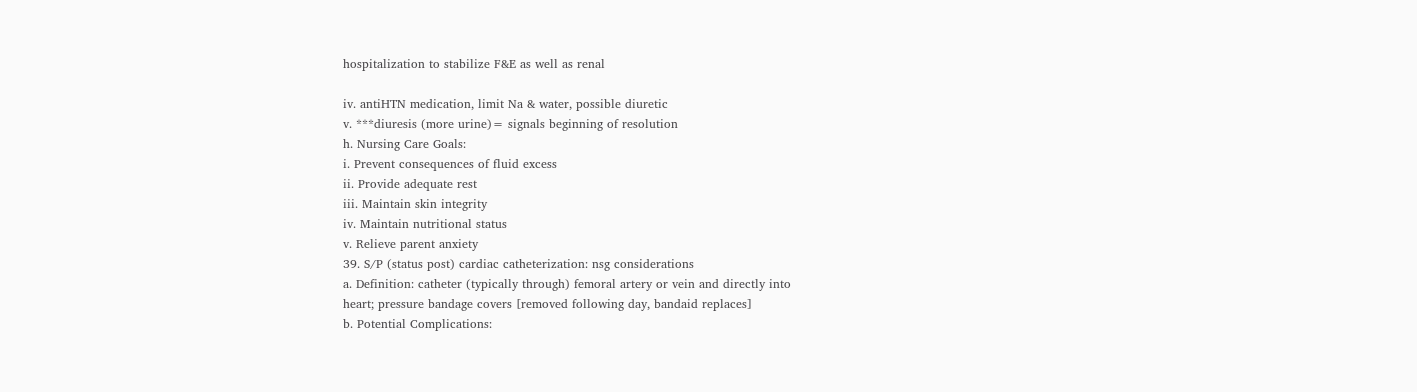hospitalization to stabilize F&E as well as renal

iv. antiHTN medication, limit Na & water, possible diuretic
v. ***diuresis (more urine)= signals beginning of resolution
h. Nursing Care Goals:
i. Prevent consequences of fluid excess
ii. Provide adequate rest
iii. Maintain skin integrity
iv. Maintain nutritional status
v. Relieve parent anxiety
39. S/P (status post) cardiac catheterization: nsg considerations
a. Definition: catheter (typically through) femoral artery or vein and directly into
heart; pressure bandage covers [removed following day, bandaid replaces]
b. Potential Complications: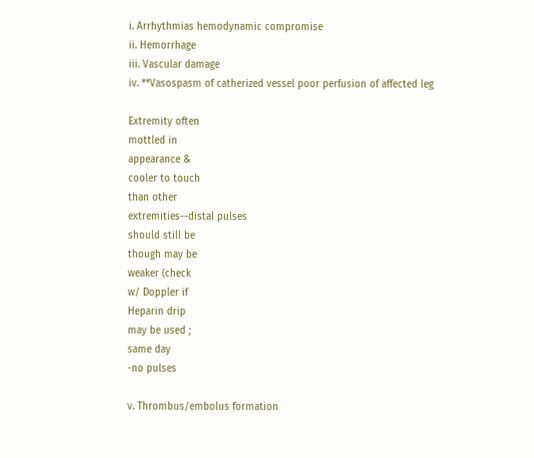i. Arrhythmias hemodynamic compromise
ii. Hemorrhage
iii. Vascular damage
iv. **Vasospasm of catherized vessel poor perfusion of affected leg

Extremity often
mottled in
appearance &
cooler to touch
than other
extremities--distal pulses
should still be
though may be
weaker (check
w/ Doppler if
Heparin drip
may be used ;
same day
-no pulses

v. Thrombus/embolus formation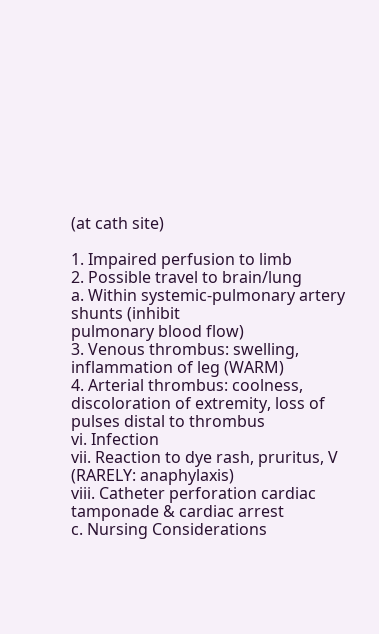(at cath site)

1. Impaired perfusion to limb
2. Possible travel to brain/lung
a. Within systemic-pulmonary artery shunts (inhibit
pulmonary blood flow)
3. Venous thrombus: swelling, inflammation of leg (WARM)
4. Arterial thrombus: coolness, discoloration of extremity, loss of
pulses distal to thrombus
vi. Infection
vii. Reaction to dye rash, pruritus, V (RARELY: anaphylaxis)
viii. Catheter perforation cardiac tamponade & cardiac arrest
c. Nursing Considerations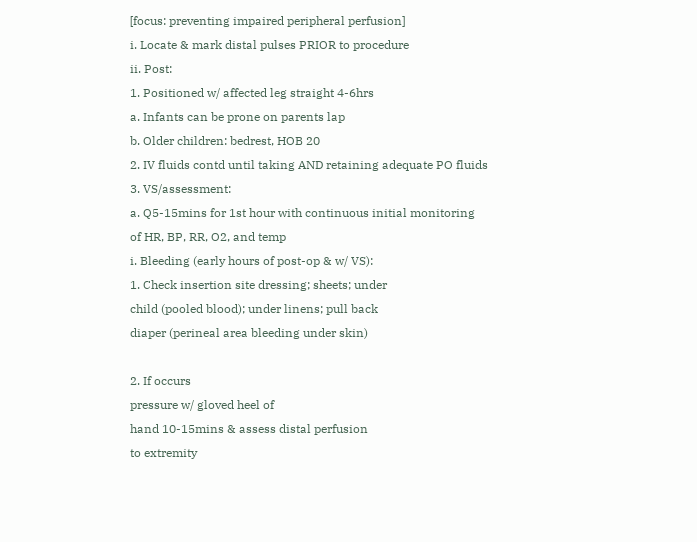[focus: preventing impaired peripheral perfusion]
i. Locate & mark distal pulses PRIOR to procedure
ii. Post:
1. Positioned w/ affected leg straight 4-6hrs
a. Infants can be prone on parents lap
b. Older children: bedrest, HOB 20
2. IV fluids contd until taking AND retaining adequate PO fluids
3. VS/assessment:
a. Q5-15mins for 1st hour with continuous initial monitoring
of HR, BP, RR, O2, and temp
i. Bleeding (early hours of post-op & w/ VS):
1. Check insertion site dressing; sheets; under
child (pooled blood); under linens; pull back
diaper (perineal area bleeding under skin)

2. If occurs
pressure w/ gloved heel of
hand 10-15mins & assess distal perfusion
to extremity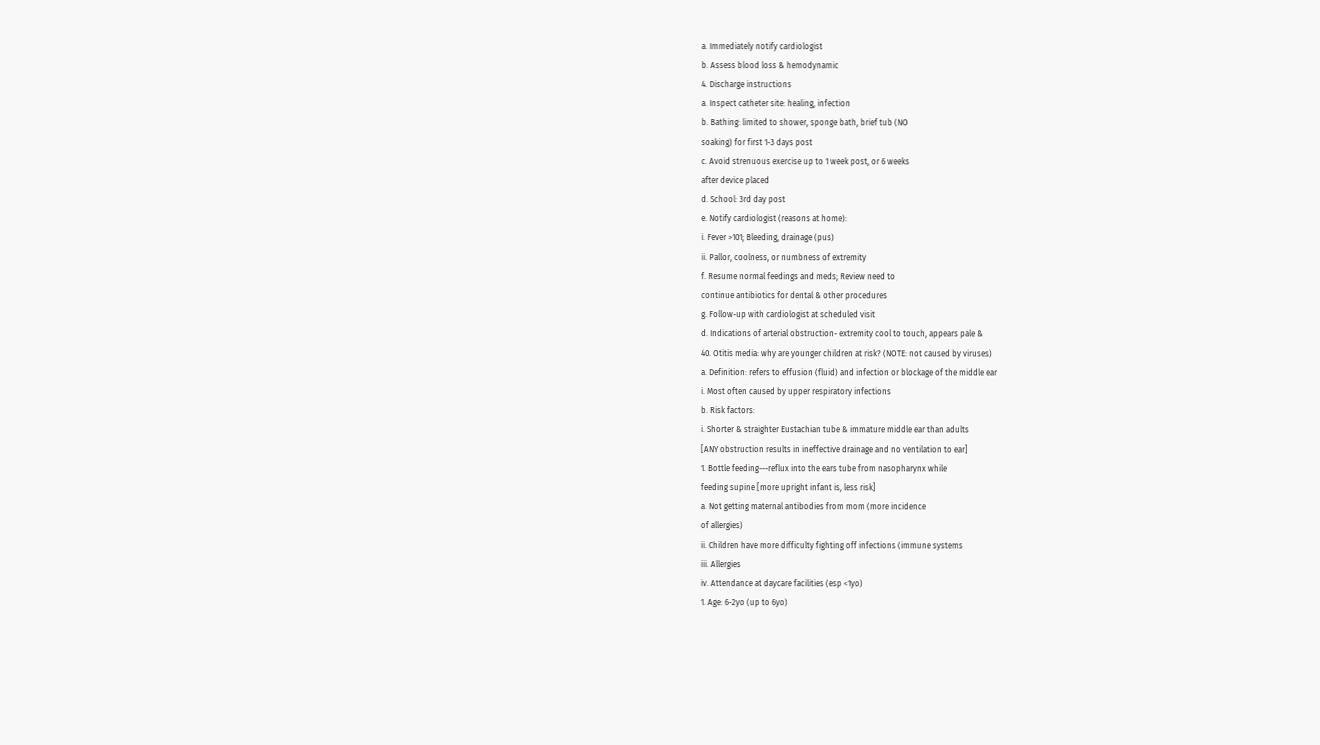a. Immediately notify cardiologist
b. Assess blood loss & hemodynamic
4. Discharge instructions
a. Inspect catheter site: healing, infection
b. Bathing: limited to shower, sponge bath, brief tub (NO
soaking) for first 1-3 days post
c. Avoid strenuous exercise up to 1 week post, or 6 weeks
after device placed
d. School: 3rd day post
e. Notify cardiologist (reasons at home):
i. Fever >101; Bleeding, drainage (pus)
ii. Pallor, coolness, or numbness of extremity
f. Resume normal feedings and meds; Review need to
continue antibiotics for dental & other procedures
g. Follow-up with cardiologist at scheduled visit
d. Indications of arterial obstruction- extremity cool to touch, appears pale &
40. Otitis media: why are younger children at risk? (NOTE: not caused by viruses)
a. Definition: refers to effusion (fluid) and infection or blockage of the middle ear
i. Most often caused by upper respiratory infections
b. Risk factors:
i. Shorter & straighter Eustachian tube & immature middle ear than adults
[ANY obstruction results in ineffective drainage and no ventilation to ear]
1. Bottle feeding---reflux into the ears tube from nasopharynx while
feeding supine [more upright infant is, less risk]
a. Not getting maternal antibodies from mom (more incidence
of allergies)
ii. Children have more difficulty fighting off infections (immune systems
iii. Allergies
iv. Attendance at daycare facilities (esp <1yo)
1. Age: 6-2yo (up to 6yo)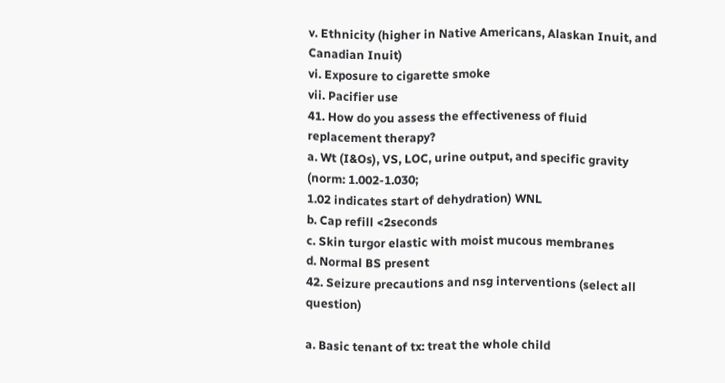v. Ethnicity (higher in Native Americans, Alaskan Inuit, and Canadian Inuit)
vi. Exposure to cigarette smoke
vii. Pacifier use
41. How do you assess the effectiveness of fluid replacement therapy?
a. Wt (I&Os), VS, LOC, urine output, and specific gravity (norm: 1.002-1.030;
1.02 indicates start of dehydration) WNL
b. Cap refill <2seconds
c. Skin turgor elastic with moist mucous membranes
d. Normal BS present
42. Seizure precautions and nsg interventions (select all question)

a. Basic tenant of tx: treat the whole child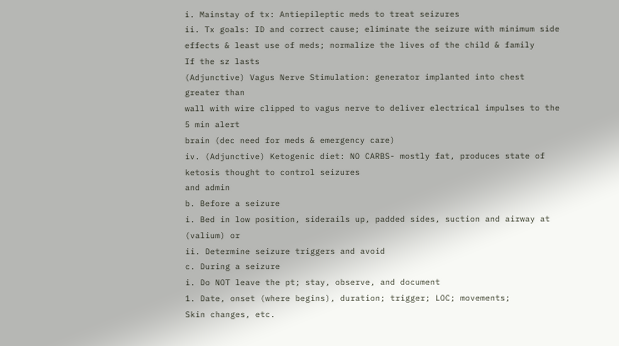i. Mainstay of tx: Antiepileptic meds to treat seizures
ii. Tx goals: ID and correct cause; eliminate the seizure with minimum side
effects & least use of meds; normalize the lives of the child & family
If the sz lasts
(Adjunctive) Vagus Nerve Stimulation: generator implanted into chest
greater than
wall with wire clipped to vagus nerve to deliver electrical impulses to the
5 min alert
brain (dec need for meds & emergency care)
iv. (Adjunctive) Ketogenic diet: NO CARBS- mostly fat, produces state of
ketosis thought to control seizures
and admin
b. Before a seizure
i. Bed in low position, siderails up, padded sides, suction and airway at
(valium) or
ii. Determine seizure triggers and avoid
c. During a seizure
i. Do NOT leave the pt; stay, observe, and document
1. Date, onset (where begins), duration; trigger; LOC; movements;
Skin changes, etc.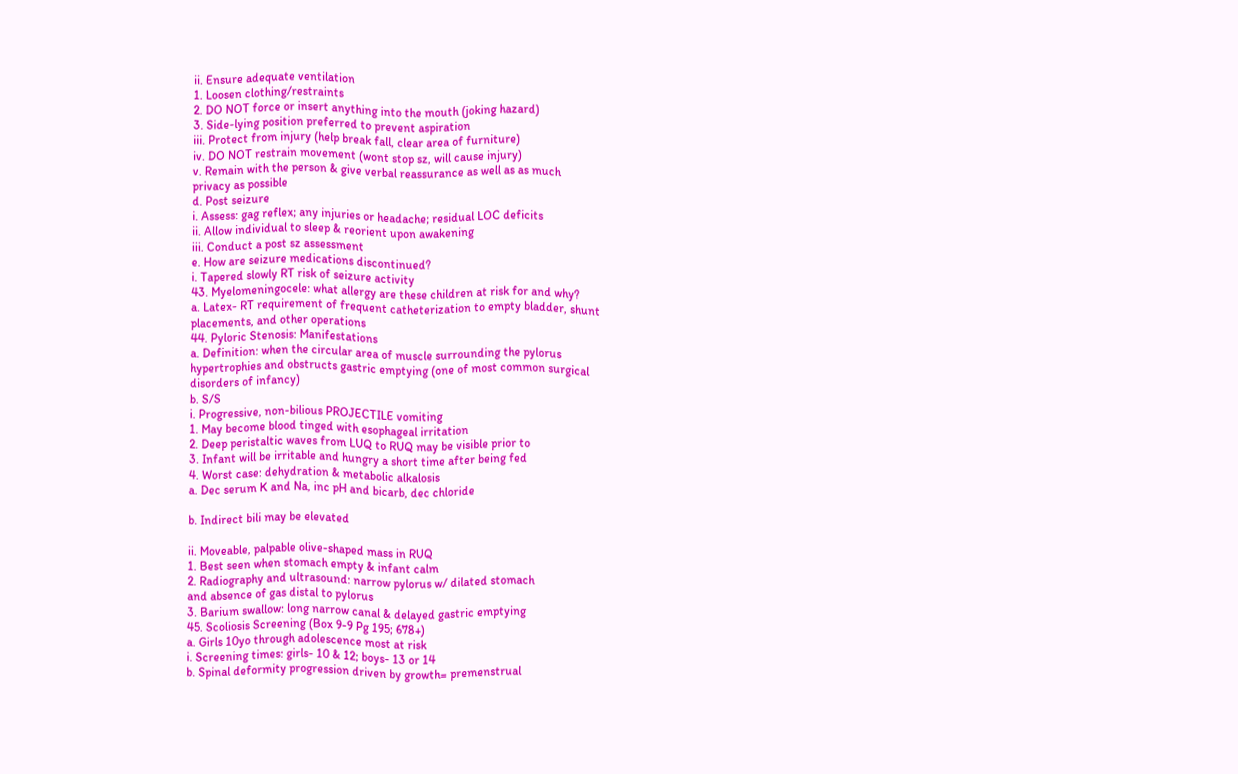ii. Ensure adequate ventilation
1. Loosen clothing/restraints
2. DO NOT force or insert anything into the mouth (joking hazard)
3. Side-lying position preferred to prevent aspiration
iii. Protect from injury (help break fall, clear area of furniture)
iv. DO NOT restrain movement (wont stop sz, will cause injury)
v. Remain with the person & give verbal reassurance as well as as much
privacy as possible
d. Post seizure
i. Assess: gag reflex; any injuries or headache; residual LOC deficits
ii. Allow individual to sleep & reorient upon awakening
iii. Conduct a post sz assessment
e. How are seizure medications discontinued?
i. Tapered slowly RT risk of seizure activity
43. Myelomeningocele: what allergy are these children at risk for and why?
a. Latex- RT requirement of frequent catheterization to empty bladder, shunt
placements, and other operations
44. Pyloric Stenosis: Manifestations
a. Definition: when the circular area of muscle surrounding the pylorus
hypertrophies and obstructs gastric emptying (one of most common surgical
disorders of infancy)
b. S/S
i. Progressive, non-bilious PROJECTILE vomiting
1. May become blood tinged with esophageal irritation
2. Deep peristaltic waves from LUQ to RUQ may be visible prior to
3. Infant will be irritable and hungry a short time after being fed
4. Worst case: dehydration & metabolic alkalosis
a. Dec serum K and Na, inc pH and bicarb, dec chloride

b. Indirect bili may be elevated

ii. Moveable, palpable olive-shaped mass in RUQ
1. Best seen when stomach empty & infant calm
2. Radiography and ultrasound: narrow pylorus w/ dilated stomach
and absence of gas distal to pylorus
3. Barium swallow: long narrow canal & delayed gastric emptying
45. Scoliosis Screening (Box 9-9 Pg 195; 678+)
a. Girls 10yo through adolescence most at risk
i. Screening times: girls- 10 & 12; boys- 13 or 14
b. Spinal deformity progression driven by growth= premenstrual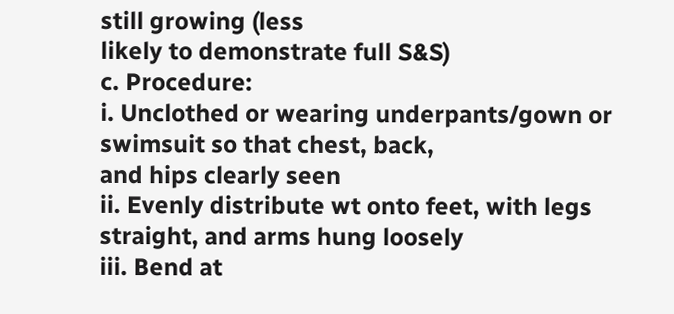still growing (less
likely to demonstrate full S&S)
c. Procedure:
i. Unclothed or wearing underpants/gown or swimsuit so that chest, back,
and hips clearly seen
ii. Evenly distribute wt onto feet, with legs straight, and arms hung loosely
iii. Bend at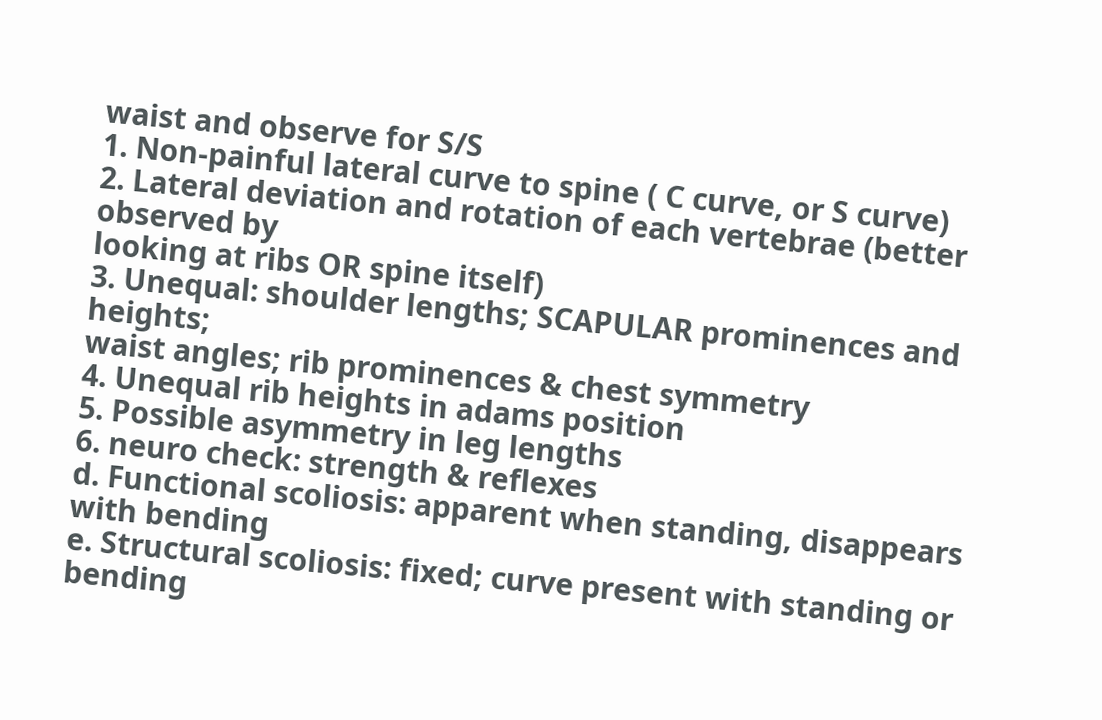waist and observe for S/S
1. Non-painful lateral curve to spine ( C curve, or S curve)
2. Lateral deviation and rotation of each vertebrae (better observed by
looking at ribs OR spine itself)
3. Unequal: shoulder lengths; SCAPULAR prominences and heights;
waist angles; rib prominences & chest symmetry
4. Unequal rib heights in adams position
5. Possible asymmetry in leg lengths
6. neuro check: strength & reflexes
d. Functional scoliosis: apparent when standing, disappears with bending
e. Structural scoliosis: fixed; curve present with standing or bending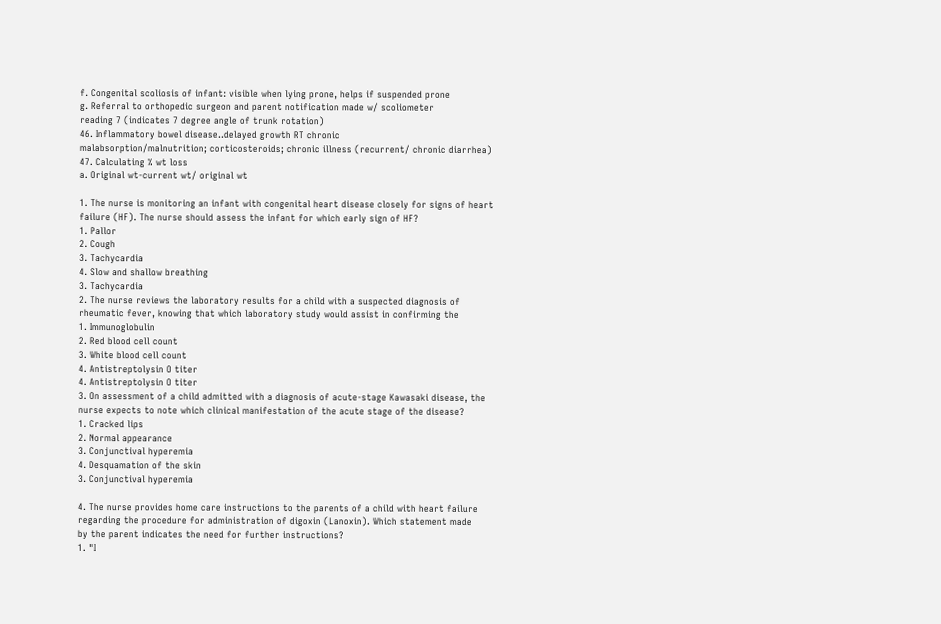f. Congenital scoliosis of infant: visible when lying prone, helps if suspended prone
g. Referral to orthopedic surgeon and parent notification made w/ scoliometer
reading 7 (indicates 7 degree angle of trunk rotation)
46. Inflammatory bowel disease..delayed growth RT chronic
malabsorption/malnutrition; corticosteroids; chronic illness (recurrent/ chronic diarrhea)
47. Calculating % wt loss
a. Original wt-current wt/ original wt

1. The nurse is monitoring an infant with congenital heart disease closely for signs of heart
failure (HF). The nurse should assess the infant for which early sign of HF?
1. Pallor
2. Cough
3. Tachycardia
4. Slow and shallow breathing
3. Tachycardia
2. The nurse reviews the laboratory results for a child with a suspected diagnosis of
rheumatic fever, knowing that which laboratory study would assist in confirming the
1. Immunoglobulin
2. Red blood cell count
3. White blood cell count
4. Antistreptolysin O titer
4. Antistreptolysin O titer
3. On assessment of a child admitted with a diagnosis of acute-stage Kawasaki disease, the
nurse expects to note which clinical manifestation of the acute stage of the disease?
1. Cracked lips
2. Normal appearance
3. Conjunctival hyperemia
4. Desquamation of the skin
3. Conjunctival hyperemia

4. The nurse provides home care instructions to the parents of a child with heart failure
regarding the procedure for administration of digoxin (Lanoxin). Which statement made
by the parent indicates the need for further instructions?
1. "I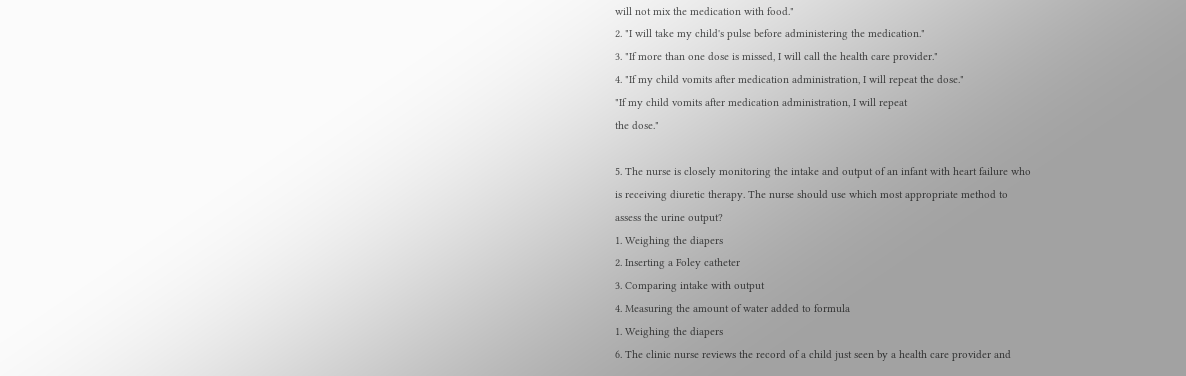will not mix the medication with food."
2. "I will take my child's pulse before administering the medication."
3. "If more than one dose is missed, I will call the health care provider."
4. "If my child vomits after medication administration, I will repeat the dose."
"If my child vomits after medication administration, I will repeat
the dose."

5. The nurse is closely monitoring the intake and output of an infant with heart failure who
is receiving diuretic therapy. The nurse should use which most appropriate method to
assess the urine output?
1. Weighing the diapers
2. Inserting a Foley catheter
3. Comparing intake with output
4. Measuring the amount of water added to formula
1. Weighing the diapers
6. The clinic nurse reviews the record of a child just seen by a health care provider and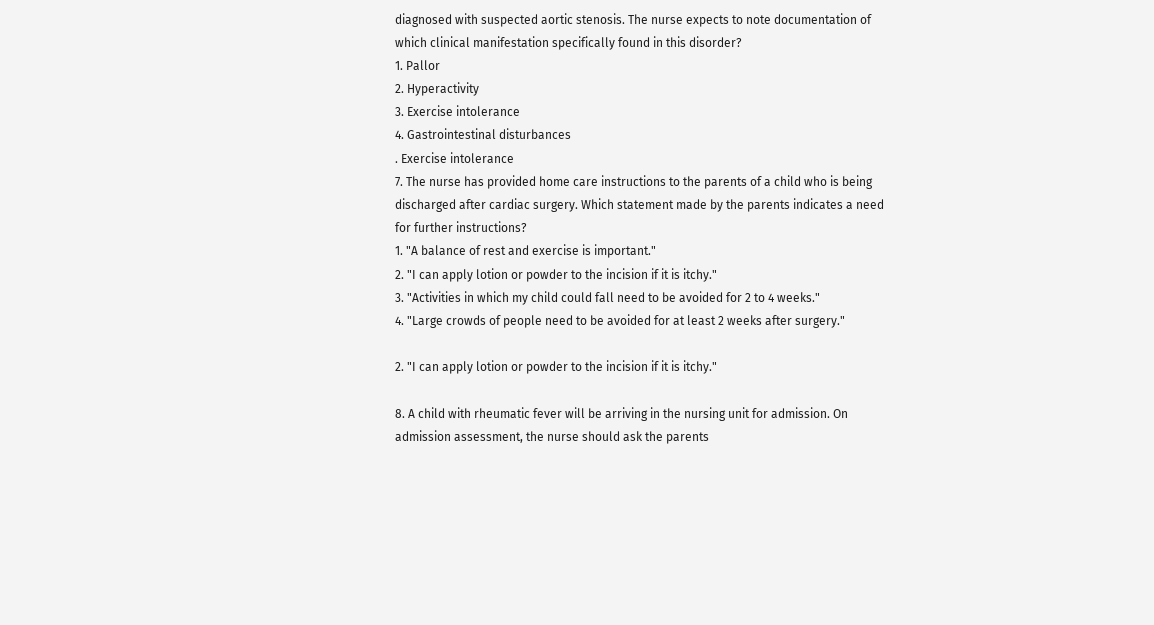diagnosed with suspected aortic stenosis. The nurse expects to note documentation of
which clinical manifestation specifically found in this disorder?
1. Pallor
2. Hyperactivity
3. Exercise intolerance
4. Gastrointestinal disturbances
. Exercise intolerance
7. The nurse has provided home care instructions to the parents of a child who is being
discharged after cardiac surgery. Which statement made by the parents indicates a need
for further instructions?
1. "A balance of rest and exercise is important."
2. "I can apply lotion or powder to the incision if it is itchy."
3. "Activities in which my child could fall need to be avoided for 2 to 4 weeks."
4. "Large crowds of people need to be avoided for at least 2 weeks after surgery."

2. "I can apply lotion or powder to the incision if it is itchy."

8. A child with rheumatic fever will be arriving in the nursing unit for admission. On
admission assessment, the nurse should ask the parents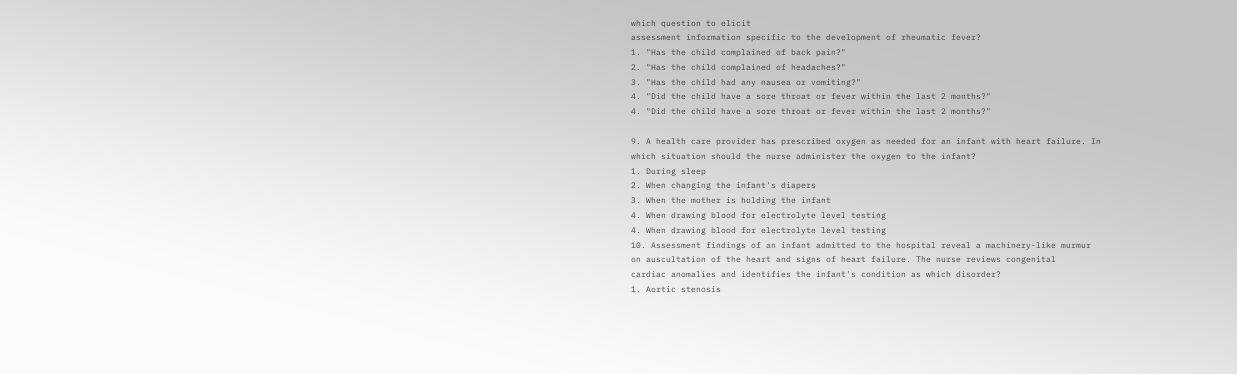which question to elicit
assessment information specific to the development of rheumatic fever?
1. "Has the child complained of back pain?"
2. "Has the child complained of headaches?"
3. "Has the child had any nausea or vomiting?"
4. "Did the child have a sore throat or fever within the last 2 months?"
4. "Did the child have a sore throat or fever within the last 2 months?"

9. A health care provider has prescribed oxygen as needed for an infant with heart failure. In
which situation should the nurse administer the oxygen to the infant?
1. During sleep
2. When changing the infant's diapers
3. When the mother is holding the infant
4. When drawing blood for electrolyte level testing
4. When drawing blood for electrolyte level testing
10. Assessment findings of an infant admitted to the hospital reveal a machinery-like murmur
on auscultation of the heart and signs of heart failure. The nurse reviews congenital
cardiac anomalies and identifies the infant's condition as which disorder?
1. Aortic stenosis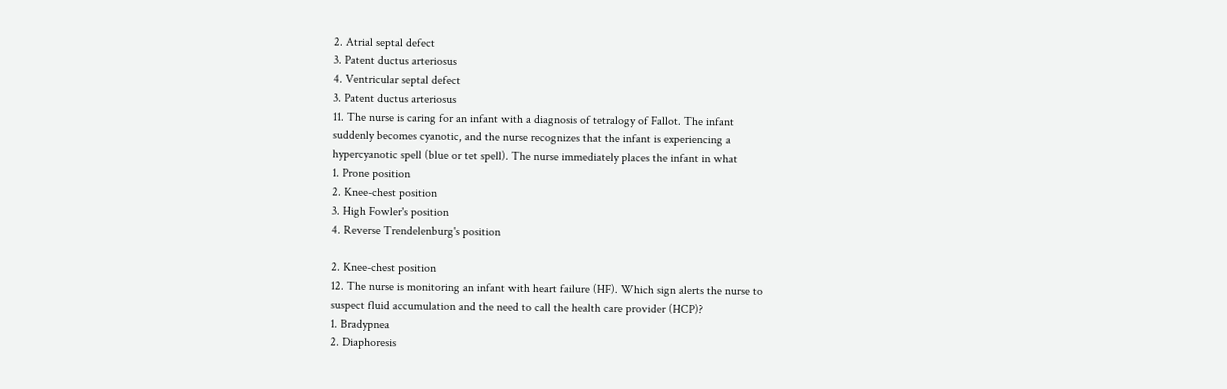2. Atrial septal defect
3. Patent ductus arteriosus
4. Ventricular septal defect
3. Patent ductus arteriosus
11. The nurse is caring for an infant with a diagnosis of tetralogy of Fallot. The infant
suddenly becomes cyanotic, and the nurse recognizes that the infant is experiencing a
hypercyanotic spell (blue or tet spell). The nurse immediately places the infant in what
1. Prone position
2. Knee-chest position
3. High Fowler's position
4. Reverse Trendelenburg's position

2. Knee-chest position
12. The nurse is monitoring an infant with heart failure (HF). Which sign alerts the nurse to
suspect fluid accumulation and the need to call the health care provider (HCP)?
1. Bradypnea
2. Diaphoresis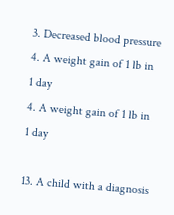3. Decreased blood pressure
4. A weight gain of 1 lb in 1 day
4. A weight gain of 1 lb in 1 day

13. A child with a diagnosis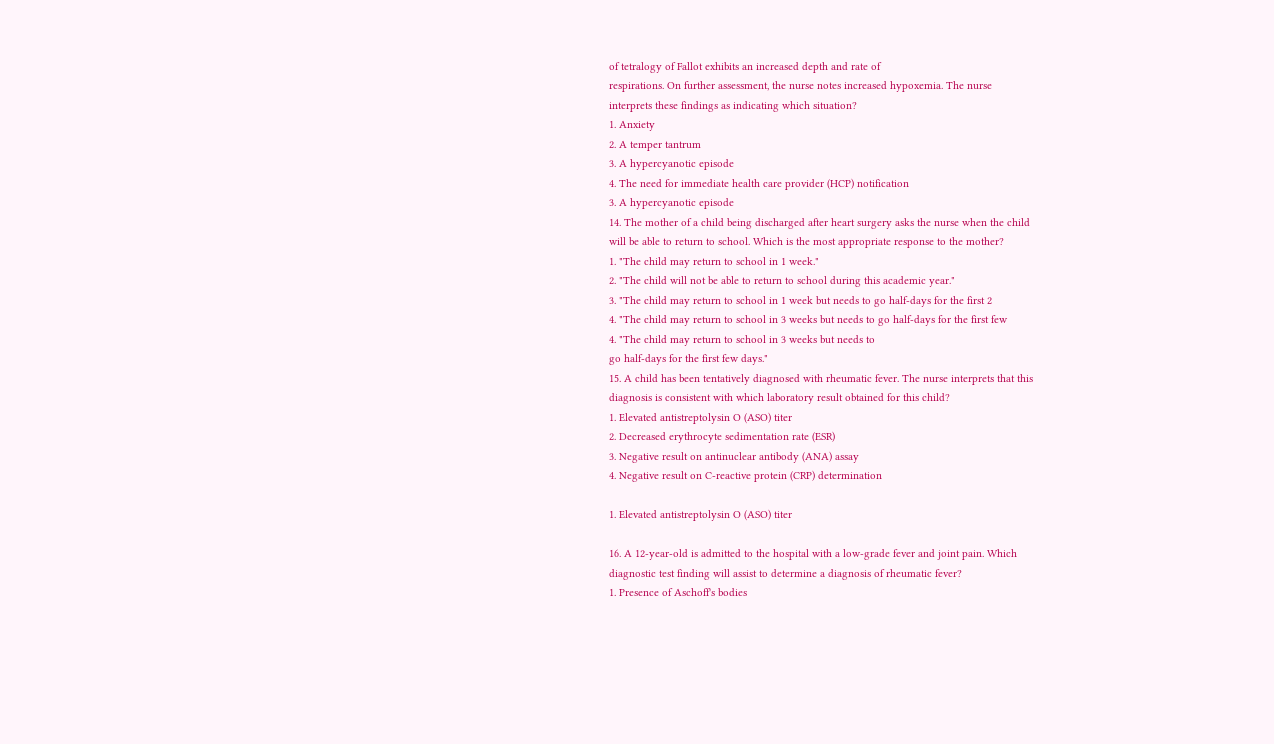of tetralogy of Fallot exhibits an increased depth and rate of
respirations. On further assessment, the nurse notes increased hypoxemia. The nurse
interprets these findings as indicating which situation?
1. Anxiety
2. A temper tantrum
3. A hypercyanotic episode
4. The need for immediate health care provider (HCP) notification
3. A hypercyanotic episode
14. The mother of a child being discharged after heart surgery asks the nurse when the child
will be able to return to school. Which is the most appropriate response to the mother?
1. "The child may return to school in 1 week."
2. "The child will not be able to return to school during this academic year."
3. "The child may return to school in 1 week but needs to go half-days for the first 2
4. "The child may return to school in 3 weeks but needs to go half-days for the first few
4. "The child may return to school in 3 weeks but needs to
go half-days for the first few days."
15. A child has been tentatively diagnosed with rheumatic fever. The nurse interprets that this
diagnosis is consistent with which laboratory result obtained for this child?
1. Elevated antistreptolysin O (ASO) titer
2. Decreased erythrocyte sedimentation rate (ESR)
3. Negative result on antinuclear antibody (ANA) assay
4. Negative result on C-reactive protein (CRP) determination

1. Elevated antistreptolysin O (ASO) titer

16. A 12-year-old is admitted to the hospital with a low-grade fever and joint pain. Which
diagnostic test finding will assist to determine a diagnosis of rheumatic fever?
1. Presence of Aschoff's bodies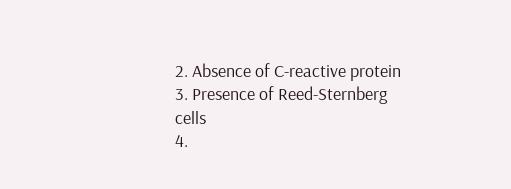2. Absence of C-reactive protein
3. Presence of Reed-Sternberg cells
4.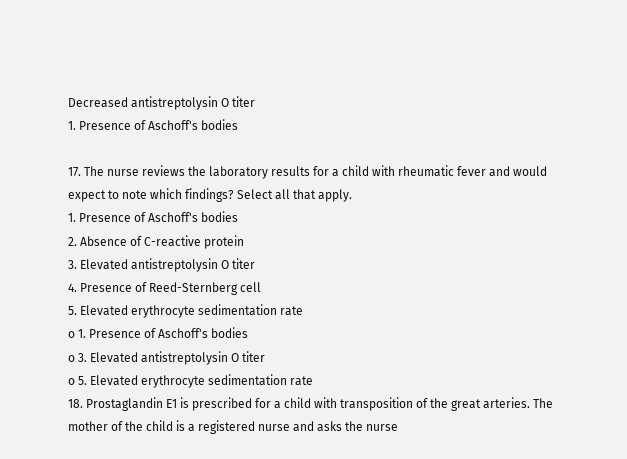Decreased antistreptolysin O titer
1. Presence of Aschoff's bodies

17. The nurse reviews the laboratory results for a child with rheumatic fever and would
expect to note which findings? Select all that apply.
1. Presence of Aschoff's bodies
2. Absence of C-reactive protein
3. Elevated antistreptolysin O titer
4. Presence of Reed-Sternberg cell
5. Elevated erythrocyte sedimentation rate
o 1. Presence of Aschoff's bodies
o 3. Elevated antistreptolysin O titer
o 5. Elevated erythrocyte sedimentation rate
18. Prostaglandin E1 is prescribed for a child with transposition of the great arteries. The
mother of the child is a registered nurse and asks the nurse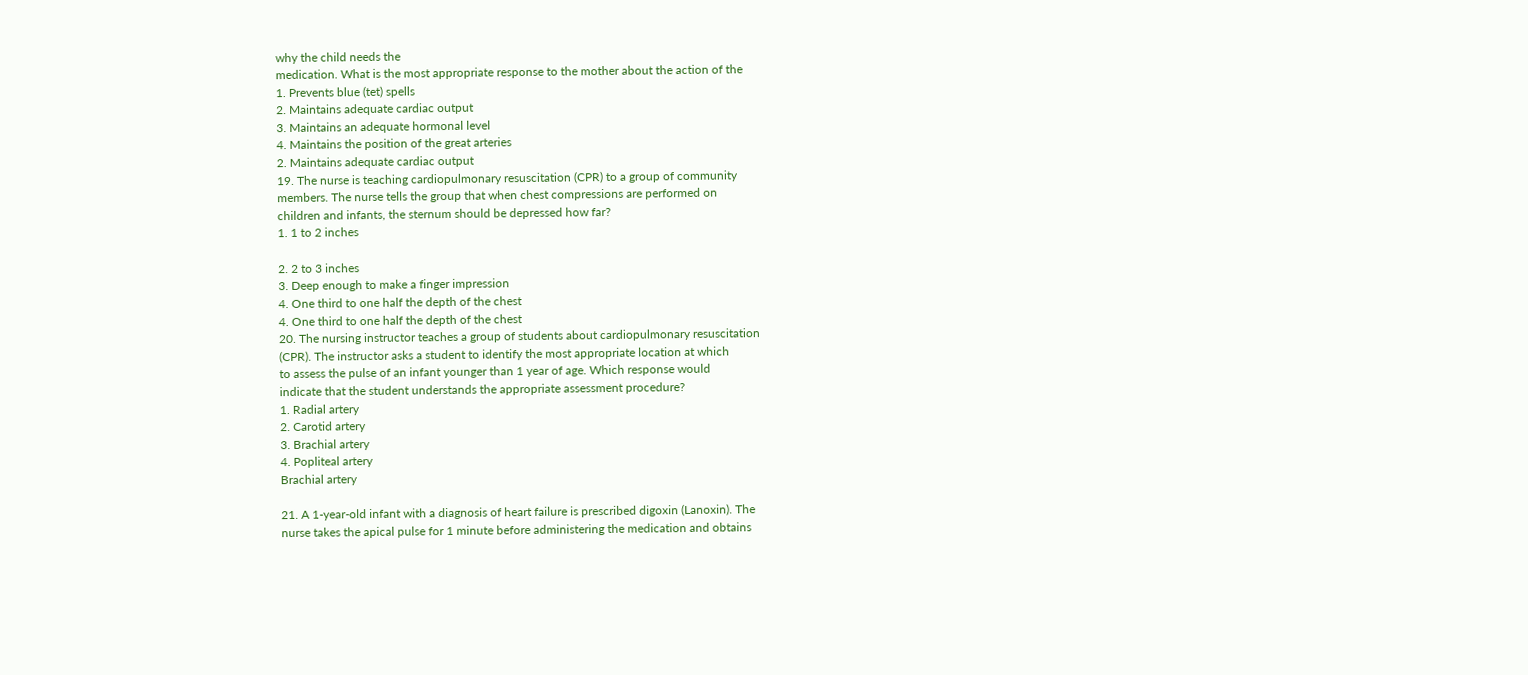why the child needs the
medication. What is the most appropriate response to the mother about the action of the
1. Prevents blue (tet) spells
2. Maintains adequate cardiac output
3. Maintains an adequate hormonal level
4. Maintains the position of the great arteries
2. Maintains adequate cardiac output
19. The nurse is teaching cardiopulmonary resuscitation (CPR) to a group of community
members. The nurse tells the group that when chest compressions are performed on
children and infants, the sternum should be depressed how far?
1. 1 to 2 inches

2. 2 to 3 inches
3. Deep enough to make a finger impression
4. One third to one half the depth of the chest
4. One third to one half the depth of the chest
20. The nursing instructor teaches a group of students about cardiopulmonary resuscitation
(CPR). The instructor asks a student to identify the most appropriate location at which
to assess the pulse of an infant younger than 1 year of age. Which response would
indicate that the student understands the appropriate assessment procedure?
1. Radial artery
2. Carotid artery
3. Brachial artery
4. Popliteal artery
Brachial artery

21. A 1-year-old infant with a diagnosis of heart failure is prescribed digoxin (Lanoxin). The
nurse takes the apical pulse for 1 minute before administering the medication and obtains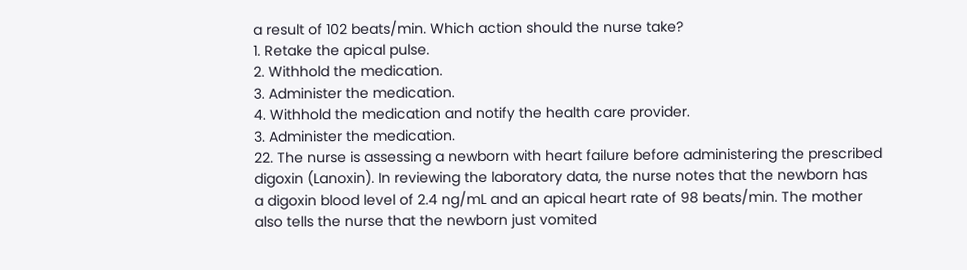a result of 102 beats/min. Which action should the nurse take?
1. Retake the apical pulse.
2. Withhold the medication.
3. Administer the medication.
4. Withhold the medication and notify the health care provider.
3. Administer the medication.
22. The nurse is assessing a newborn with heart failure before administering the prescribed
digoxin (Lanoxin). In reviewing the laboratory data, the nurse notes that the newborn has
a digoxin blood level of 2.4 ng/mL and an apical heart rate of 98 beats/min. The mother
also tells the nurse that the newborn just vomited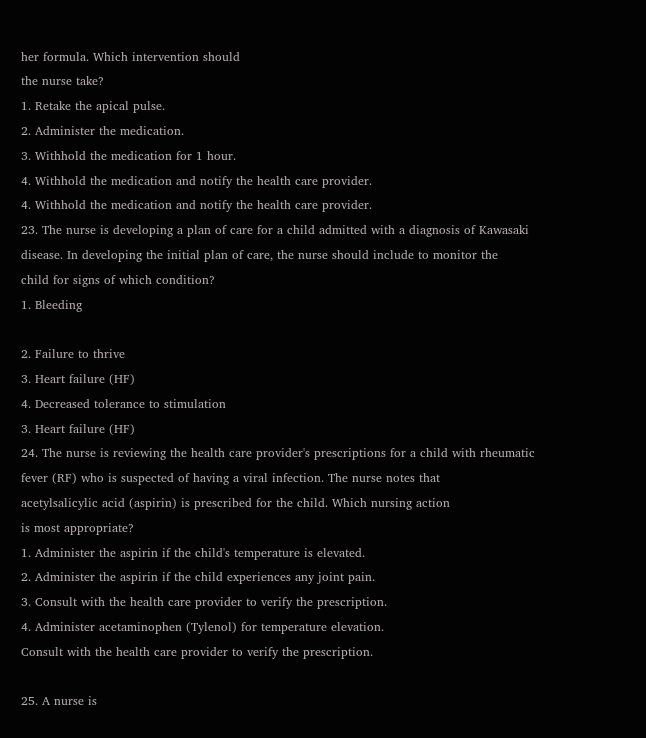her formula. Which intervention should
the nurse take?
1. Retake the apical pulse.
2. Administer the medication.
3. Withhold the medication for 1 hour.
4. Withhold the medication and notify the health care provider.
4. Withhold the medication and notify the health care provider.
23. The nurse is developing a plan of care for a child admitted with a diagnosis of Kawasaki
disease. In developing the initial plan of care, the nurse should include to monitor the
child for signs of which condition?
1. Bleeding

2. Failure to thrive
3. Heart failure (HF)
4. Decreased tolerance to stimulation
3. Heart failure (HF)
24. The nurse is reviewing the health care provider's prescriptions for a child with rheumatic
fever (RF) who is suspected of having a viral infection. The nurse notes that
acetylsalicylic acid (aspirin) is prescribed for the child. Which nursing action
is most appropriate?
1. Administer the aspirin if the child's temperature is elevated.
2. Administer the aspirin if the child experiences any joint pain.
3. Consult with the health care provider to verify the prescription.
4. Administer acetaminophen (Tylenol) for temperature elevation.
Consult with the health care provider to verify the prescription.

25. A nurse is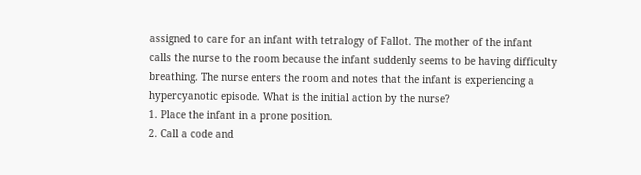assigned to care for an infant with tetralogy of Fallot. The mother of the infant
calls the nurse to the room because the infant suddenly seems to be having difficulty
breathing. The nurse enters the room and notes that the infant is experiencing a
hypercyanotic episode. What is the initial action by the nurse?
1. Place the infant in a prone position.
2. Call a code and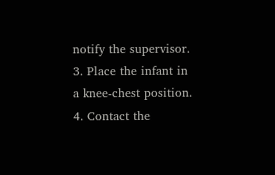notify the supervisor.
3. Place the infant in a knee-chest position.
4. Contact the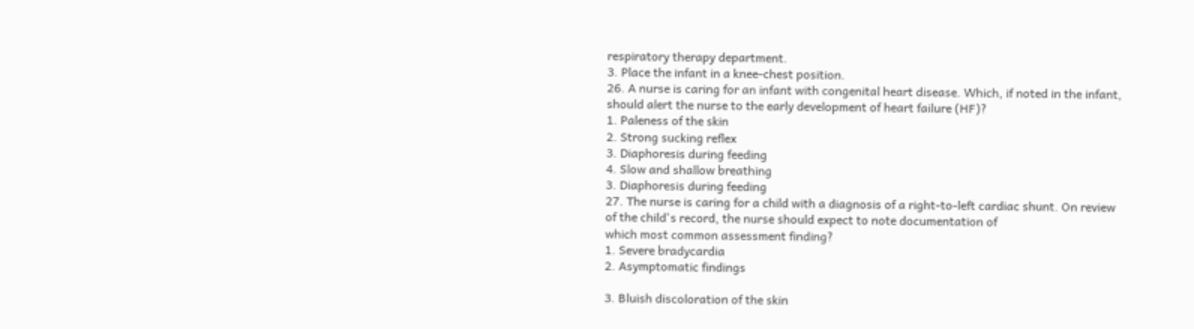respiratory therapy department.
3. Place the infant in a knee-chest position.
26. A nurse is caring for an infant with congenital heart disease. Which, if noted in the infant,
should alert the nurse to the early development of heart failure (HF)?
1. Paleness of the skin
2. Strong sucking reflex
3. Diaphoresis during feeding
4. Slow and shallow breathing
3. Diaphoresis during feeding
27. The nurse is caring for a child with a diagnosis of a right-to-left cardiac shunt. On review
of the child's record, the nurse should expect to note documentation of
which most common assessment finding?
1. Severe bradycardia
2. Asymptomatic findings

3. Bluish discoloration of the skin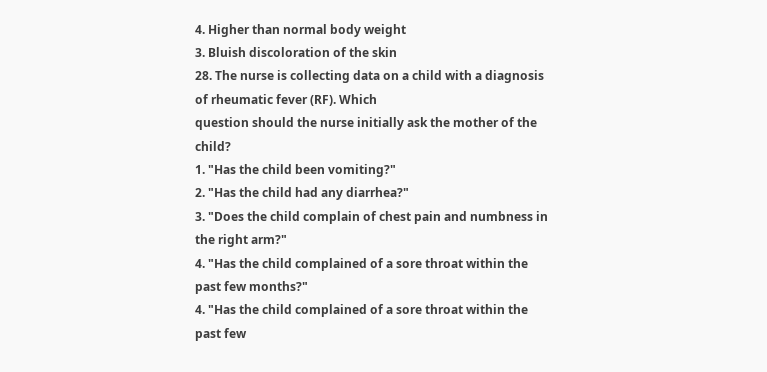4. Higher than normal body weight
3. Bluish discoloration of the skin
28. The nurse is collecting data on a child with a diagnosis of rheumatic fever (RF). Which
question should the nurse initially ask the mother of the child?
1. "Has the child been vomiting?"
2. "Has the child had any diarrhea?"
3. "Does the child complain of chest pain and numbness in the right arm?"
4. "Has the child complained of a sore throat within the past few months?"
4. "Has the child complained of a sore throat within the past few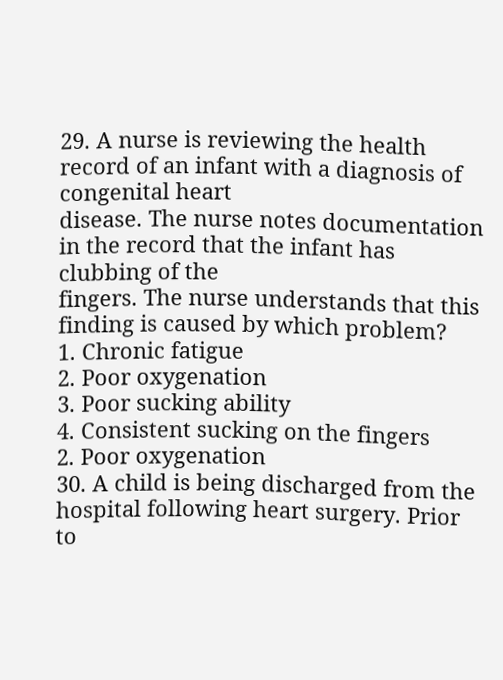29. A nurse is reviewing the health record of an infant with a diagnosis of congenital heart
disease. The nurse notes documentation in the record that the infant has clubbing of the
fingers. The nurse understands that this finding is caused by which problem?
1. Chronic fatigue
2. Poor oxygenation
3. Poor sucking ability
4. Consistent sucking on the fingers
2. Poor oxygenation
30. A child is being discharged from the hospital following heart surgery. Prior to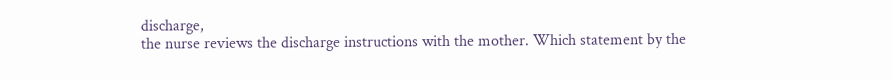discharge,
the nurse reviews the discharge instructions with the mother. Which statement by the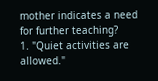mother indicates a need for further teaching?
1. "Quiet activities are allowed."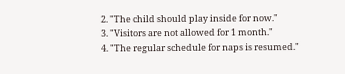2. "The child should play inside for now."
3. "Visitors are not allowed for 1 month."
4. "The regular schedule for naps is resumed."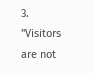3. "Visitors are not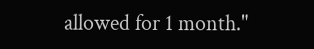allowed for 1 month."